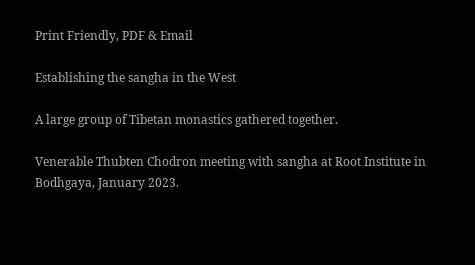Print Friendly, PDF & Email

Establishing the sangha in the West

A large group of Tibetan monastics gathered together.

Venerable Thubten Chodron meeting with sangha at Root Institute in Bodhgaya, January 2023.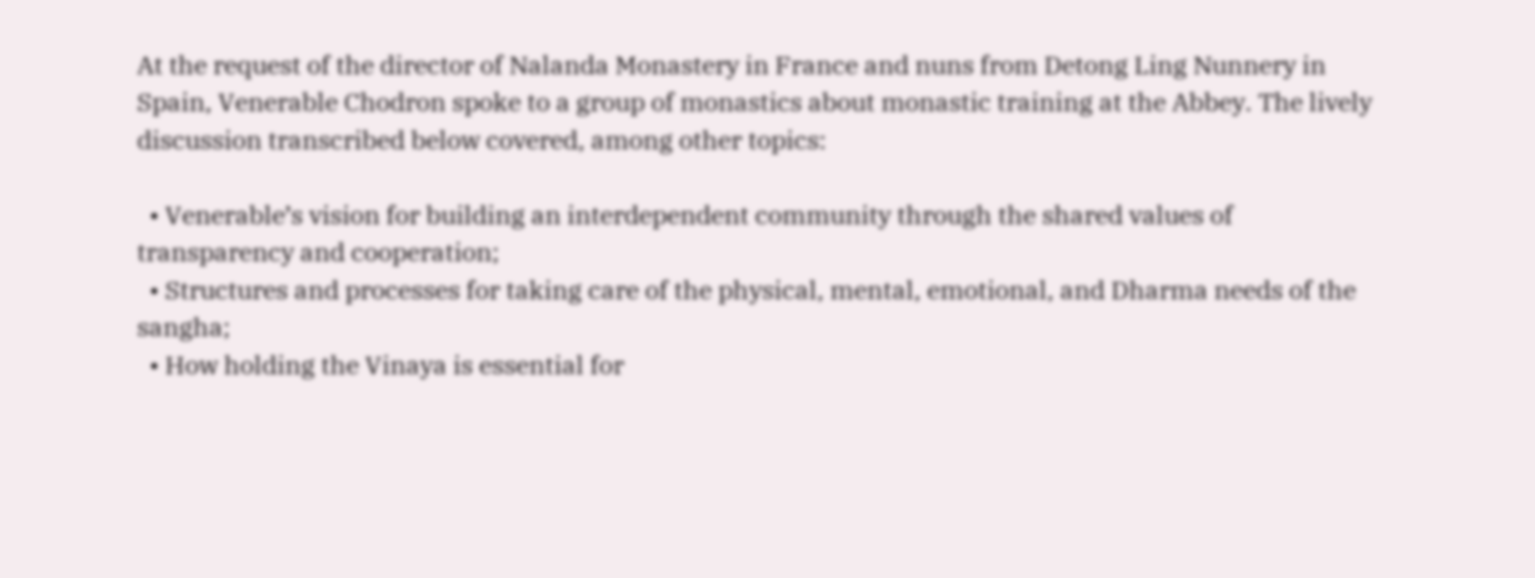At the request of the director of Nalanda Monastery in France and nuns from Detong Ling Nunnery in Spain, Venerable Chodron spoke to a group of monastics about monastic training at the Abbey. The lively discussion transcribed below covered, among other topics:

  • Venerable’s vision for building an interdependent community through the shared values of transparency and cooperation;
  • Structures and processes for taking care of the physical, mental, emotional, and Dharma needs of the sangha;
  • How holding the Vinaya is essential for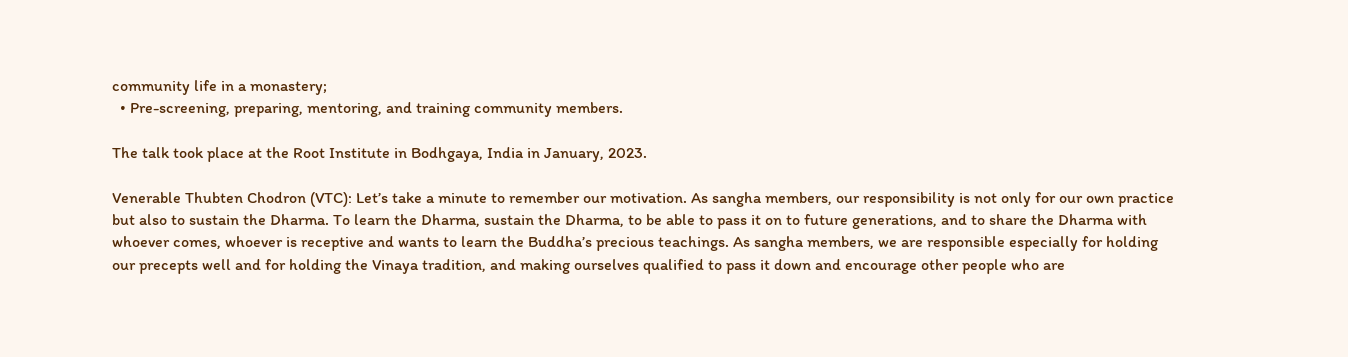community life in a monastery;
  • Pre-screening, preparing, mentoring, and training community members.

The talk took place at the Root Institute in Bodhgaya, India in January, 2023.

Venerable Thubten Chodron (VTC): Let’s take a minute to remember our motivation. As sangha members, our responsibility is not only for our own practice but also to sustain the Dharma. To learn the Dharma, sustain the Dharma, to be able to pass it on to future generations, and to share the Dharma with whoever comes, whoever is receptive and wants to learn the Buddha’s precious teachings. As sangha members, we are responsible especially for holding our precepts well and for holding the Vinaya tradition, and making ourselves qualified to pass it down and encourage other people who are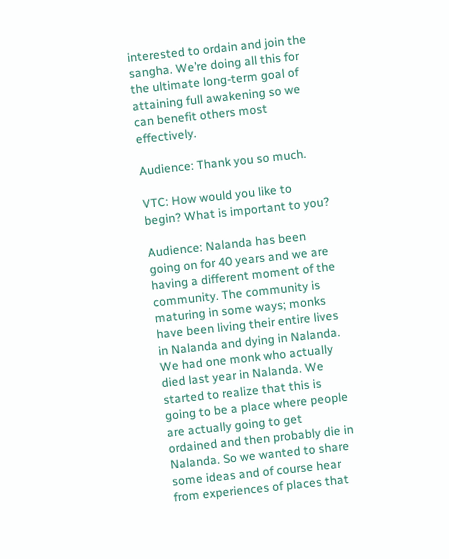interested to ordain and join the sangha. We’re doing all this for the ultimate long-term goal of attaining full awakening so we can benefit others most effectively.

Audience: Thank you so much.

VTC: How would you like to begin? What is important to you?

Audience: Nalanda has been going on for 40 years and we are having a different moment of the community. The community is maturing in some ways; monks have been living their entire lives in Nalanda and dying in Nalanda. We had one monk who actually died last year in Nalanda. We started to realize that this is going to be a place where people are actually going to get ordained and then probably die in Nalanda. So we wanted to share some ideas and of course hear from experiences of places that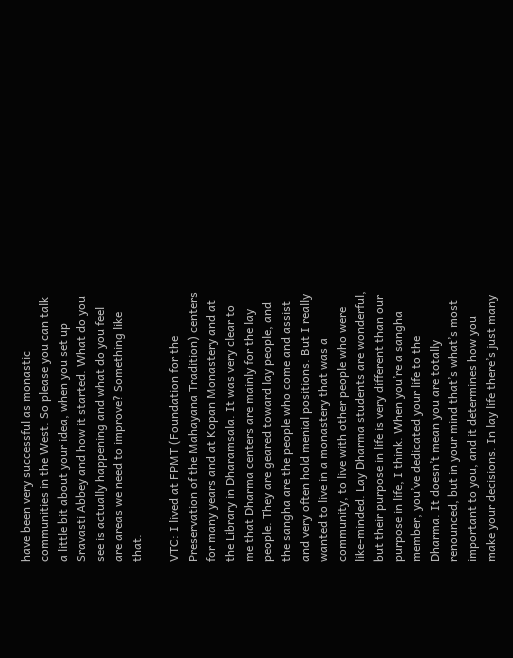have been very successful as monastic communities in the West. So please you can talk a little bit about your idea, when you set up Sravasti Abbey and how it started. What do you see is actually happening and what do you feel are areas we need to improve? Something like that.

VTC: I lived at FPMT (Foundation for the Preservation of the Mahayana Tradition) centers for many years and at Kopan Monastery and at the Library in Dharamsala. It was very clear to me that Dharma centers are mainly for the lay people. They are geared toward lay people, and the sangha are the people who come and assist and very often hold menial positions. But I really wanted to live in a monastery that was a community, to live with other people who were like-minded. Lay Dharma students are wonderful, but their purpose in life is very different than our purpose in life, I think. When you’re a sangha member, you’ve dedicated your life to the Dharma. It doesn’t mean you are totally renounced, but in your mind that’s what’s most important to you, and it determines how you make your decisions. In lay life there’s just many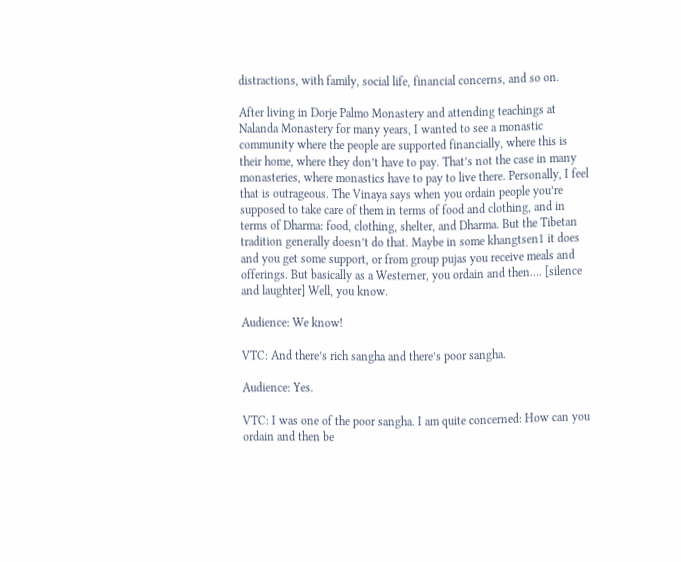distractions, with family, social life, financial concerns, and so on.

After living in Dorje Palmo Monastery and attending teachings at Nalanda Monastery for many years, I wanted to see a monastic community where the people are supported financially, where this is their home, where they don’t have to pay. That’s not the case in many monasteries, where monastics have to pay to live there. Personally, I feel that is outrageous. The Vinaya says when you ordain people you’re supposed to take care of them in terms of food and clothing, and in terms of Dharma: food, clothing, shelter, and Dharma. But the Tibetan tradition generally doesn’t do that. Maybe in some khangtsen1 it does and you get some support, or from group pujas you receive meals and offerings. But basically as a Westerner, you ordain and then…. [silence and laughter] Well, you know.

Audience: We know!

VTC: And there’s rich sangha and there’s poor sangha.

Audience: Yes.

VTC: I was one of the poor sangha. I am quite concerned: How can you ordain and then be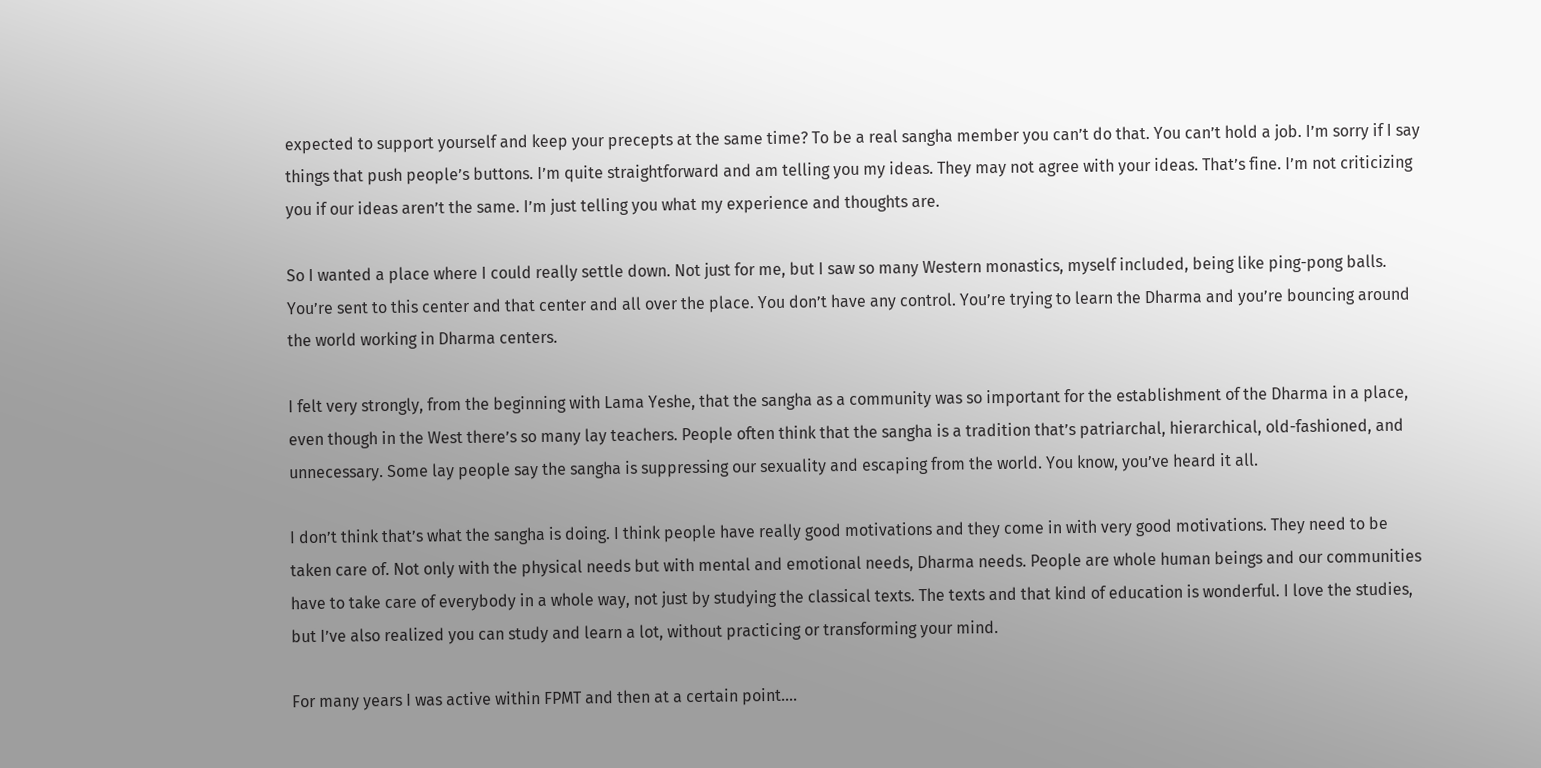expected to support yourself and keep your precepts at the same time? To be a real sangha member you can’t do that. You can’t hold a job. I’m sorry if I say things that push people’s buttons. I’m quite straightforward and am telling you my ideas. They may not agree with your ideas. That’s fine. I’m not criticizing you if our ideas aren’t the same. I’m just telling you what my experience and thoughts are.

So I wanted a place where I could really settle down. Not just for me, but I saw so many Western monastics, myself included, being like ping-pong balls. You’re sent to this center and that center and all over the place. You don’t have any control. You’re trying to learn the Dharma and you’re bouncing around the world working in Dharma centers.

I felt very strongly, from the beginning with Lama Yeshe, that the sangha as a community was so important for the establishment of the Dharma in a place, even though in the West there’s so many lay teachers. People often think that the sangha is a tradition that’s patriarchal, hierarchical, old-fashioned, and unnecessary. Some lay people say the sangha is suppressing our sexuality and escaping from the world. You know, you’ve heard it all.

I don’t think that’s what the sangha is doing. I think people have really good motivations and they come in with very good motivations. They need to be taken care of. Not only with the physical needs but with mental and emotional needs, Dharma needs. People are whole human beings and our communities have to take care of everybody in a whole way, not just by studying the classical texts. The texts and that kind of education is wonderful. I love the studies, but I’ve also realized you can study and learn a lot, without practicing or transforming your mind.

For many years I was active within FPMT and then at a certain point….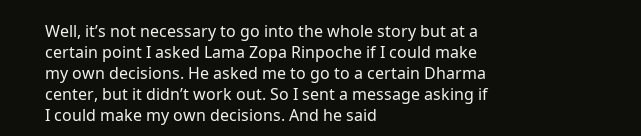Well, it’s not necessary to go into the whole story but at a certain point I asked Lama Zopa Rinpoche if I could make my own decisions. He asked me to go to a certain Dharma center, but it didn’t work out. So I sent a message asking if I could make my own decisions. And he said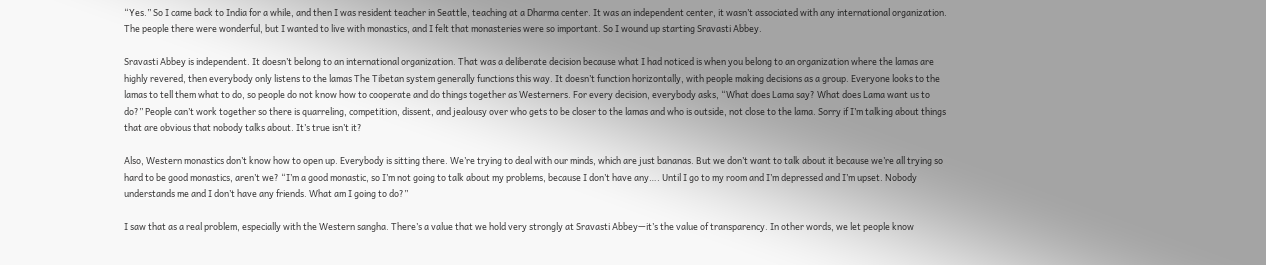“Yes.” So I came back to India for a while, and then I was resident teacher in Seattle, teaching at a Dharma center. It was an independent center, it wasn’t associated with any international organization. The people there were wonderful, but I wanted to live with monastics, and I felt that monasteries were so important. So I wound up starting Sravasti Abbey.

Sravasti Abbey is independent. It doesn’t belong to an international organization. That was a deliberate decision because what I had noticed is when you belong to an organization where the lamas are highly revered, then everybody only listens to the lamas The Tibetan system generally functions this way. It doesn’t function horizontally, with people making decisions as a group. Everyone looks to the lamas to tell them what to do, so people do not know how to cooperate and do things together as Westerners. For every decision, everybody asks, “What does Lama say? What does Lama want us to do?” People can’t work together so there is quarreling, competition, dissent, and jealousy over who gets to be closer to the lamas and who is outside, not close to the lama. Sorry if I’m talking about things that are obvious that nobody talks about. It’s true isn’t it?

Also, Western monastics don’t know how to open up. Everybody is sitting there. We’re trying to deal with our minds, which are just bananas. But we don’t want to talk about it because we’re all trying so hard to be good monastics, aren’t we? “I’m a good monastic, so I’m not going to talk about my problems, because I don’t have any…. Until I go to my room and I’m depressed and I’m upset. Nobody understands me and I don’t have any friends. What am I going to do?”

I saw that as a real problem, especially with the Western sangha. There’s a value that we hold very strongly at Sravasti Abbey—it’s the value of transparency. In other words, we let people know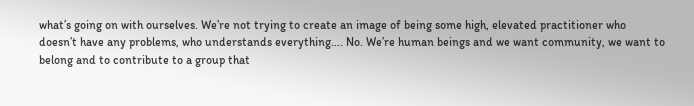what’s going on with ourselves. We’re not trying to create an image of being some high, elevated practitioner who doesn’t have any problems, who understands everything…. No. We’re human beings and we want community, we want to belong and to contribute to a group that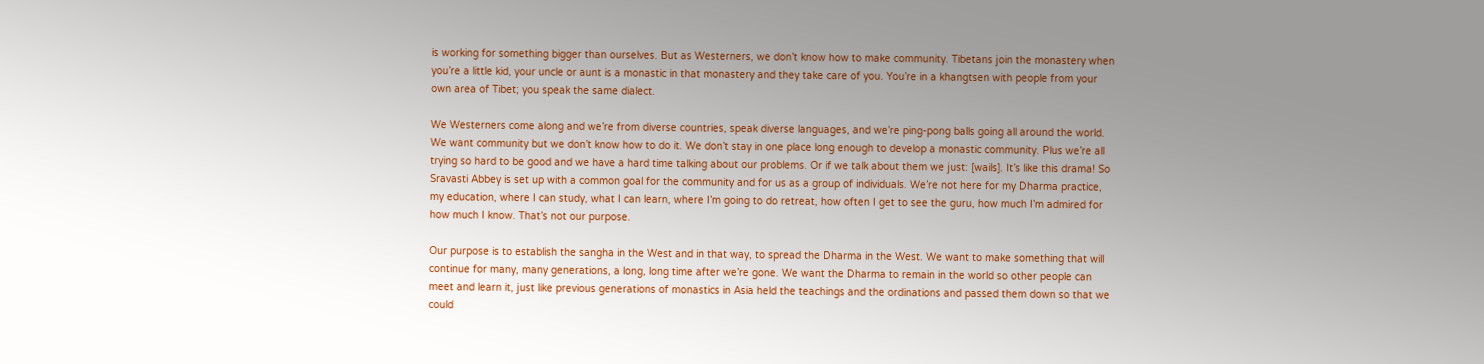is working for something bigger than ourselves. But as Westerners, we don’t know how to make community. Tibetans join the monastery when you’re a little kid, your uncle or aunt is a monastic in that monastery and they take care of you. You’re in a khangtsen with people from your own area of Tibet; you speak the same dialect.

We Westerners come along and we’re from diverse countries, speak diverse languages, and we’re ping-pong balls going all around the world. We want community but we don’t know how to do it. We don’t stay in one place long enough to develop a monastic community. Plus we’re all trying so hard to be good and we have a hard time talking about our problems. Or if we talk about them we just: [wails]. It’s like this drama! So Sravasti Abbey is set up with a common goal for the community and for us as a group of individuals. We’re not here for my Dharma practice, my education, where I can study, what I can learn, where I’m going to do retreat, how often I get to see the guru, how much I’m admired for how much I know. That’s not our purpose.

Our purpose is to establish the sangha in the West and in that way, to spread the Dharma in the West. We want to make something that will continue for many, many generations, a long, long time after we’re gone. We want the Dharma to remain in the world so other people can meet and learn it, just like previous generations of monastics in Asia held the teachings and the ordinations and passed them down so that we could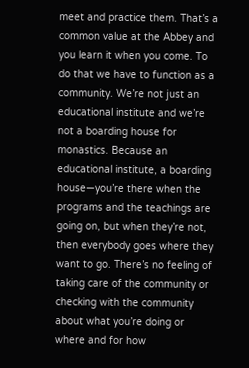meet and practice them. That’s a common value at the Abbey and you learn it when you come. To do that we have to function as a community. We’re not just an educational institute and we’re not a boarding house for monastics. Because an educational institute, a boarding house—you’re there when the programs and the teachings are going on, but when they’re not, then everybody goes where they want to go. There’s no feeling of taking care of the community or checking with the community about what you’re doing or where and for how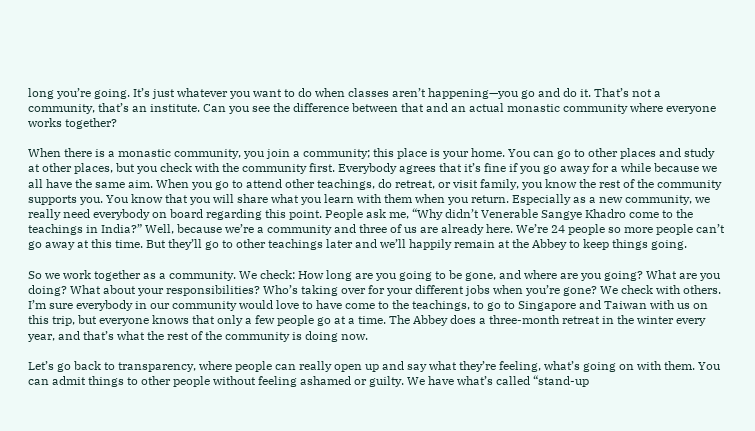long you’re going. It’s just whatever you want to do when classes aren’t happening—you go and do it. That’s not a community, that’s an institute. Can you see the difference between that and an actual monastic community where everyone works together?

When there is a monastic community, you join a community; this place is your home. You can go to other places and study at other places, but you check with the community first. Everybody agrees that it’s fine if you go away for a while because we all have the same aim. When you go to attend other teachings, do retreat, or visit family, you know the rest of the community supports you. You know that you will share what you learn with them when you return. Especially as a new community, we really need everybody on board regarding this point. People ask me, “Why didn’t Venerable Sangye Khadro come to the teachings in India?” Well, because we’re a community and three of us are already here. We’re 24 people so more people can’t go away at this time. But they’ll go to other teachings later and we’ll happily remain at the Abbey to keep things going.

So we work together as a community. We check: How long are you going to be gone, and where are you going? What are you doing? What about your responsibilities? Who’s taking over for your different jobs when you’re gone? We check with others. I’m sure everybody in our community would love to have come to the teachings, to go to Singapore and Taiwan with us on this trip, but everyone knows that only a few people go at a time. The Abbey does a three-month retreat in the winter every year, and that’s what the rest of the community is doing now.

Let’s go back to transparency, where people can really open up and say what they’re feeling, what’s going on with them. You can admit things to other people without feeling ashamed or guilty. We have what’s called “stand-up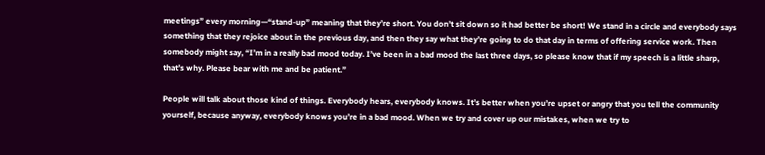meetings” every morning—“stand-up” meaning that they’re short. You don’t sit down so it had better be short! We stand in a circle and everybody says something that they rejoice about in the previous day, and then they say what they’re going to do that day in terms of offering service work. Then somebody might say, “I’m in a really bad mood today. I’ve been in a bad mood the last three days, so please know that if my speech is a little sharp, that’s why. Please bear with me and be patient.”

People will talk about those kind of things. Everybody hears, everybody knows. It’s better when you’re upset or angry that you tell the community yourself, because anyway, everybody knows you’re in a bad mood. When we try and cover up our mistakes, when we try to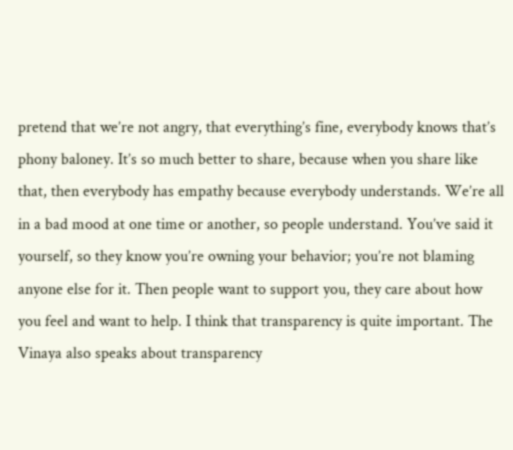pretend that we’re not angry, that everything’s fine, everybody knows that’s phony baloney. It’s so much better to share, because when you share like that, then everybody has empathy because everybody understands. We’re all in a bad mood at one time or another, so people understand. You’ve said it yourself, so they know you’re owning your behavior; you’re not blaming anyone else for it. Then people want to support you, they care about how you feel and want to help. I think that transparency is quite important. The Vinaya also speaks about transparency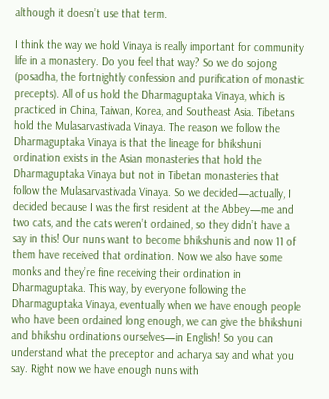although it doesn’t use that term.

I think the way we hold Vinaya is really important for community life in a monastery. Do you feel that way? So we do sojong (posadha, the fortnightly confession and purification of monastic precepts). All of us hold the Dharmaguptaka Vinaya, which is practiced in China, Taiwan, Korea, and Southeast Asia. Tibetans hold the Mulasarvastivada Vinaya. The reason we follow the Dharmaguptaka Vinaya is that the lineage for bhikshuni ordination exists in the Asian monasteries that hold the Dharmaguptaka Vinaya but not in Tibetan monasteries that follow the Mulasarvastivada Vinaya. So we decided—actually, I decided because I was the first resident at the Abbey—me and two cats, and the cats weren’t ordained, so they didn’t have a say in this! Our nuns want to become bhikshunis and now 11 of them have received that ordination. Now we also have some monks and they’re fine receiving their ordination in Dharmaguptaka. This way, by everyone following the Dharmaguptaka Vinaya, eventually when we have enough people who have been ordained long enough, we can give the bhikshuni and bhikshu ordinations ourselves—in English! So you can understand what the preceptor and acharya say and what you say. Right now we have enough nuns with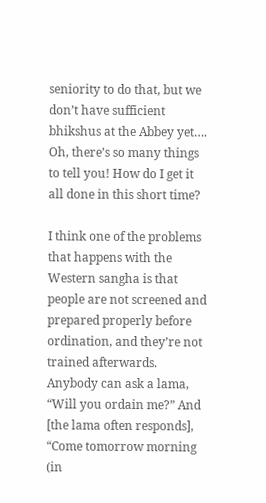seniority to do that, but we don’t have sufficient bhikshus at the Abbey yet…. Oh, there’s so many things to tell you! How do I get it all done in this short time?

I think one of the problems that happens with the Western sangha is that people are not screened and prepared properly before ordination, and they’re not trained afterwards. Anybody can ask a lama, “Will you ordain me?” And [the lama often responds], “Come tomorrow morning (in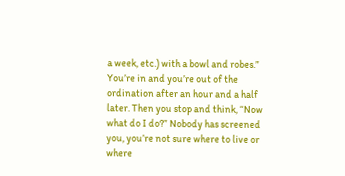a week, etc.) with a bowl and robes.” You’re in and you’re out of the ordination after an hour and a half later. Then you stop and think, “Now what do I do?” Nobody has screened you, you’re not sure where to live or where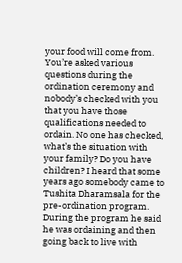your food will come from. You’re asked various questions during the ordination ceremony and nobody’s checked with you that you have those qualifications needed to ordain. No one has checked, what’s the situation with your family? Do you have children? I heard that some years ago somebody came to Tushita Dharamsala for the pre-ordination program. During the program he said he was ordaining and then going back to live with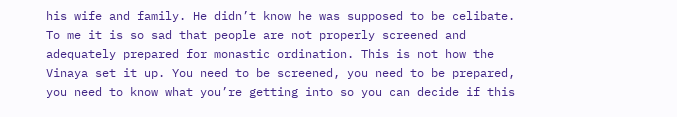his wife and family. He didn’t know he was supposed to be celibate. To me it is so sad that people are not properly screened and adequately prepared for monastic ordination. This is not how the Vinaya set it up. You need to be screened, you need to be prepared, you need to know what you’re getting into so you can decide if this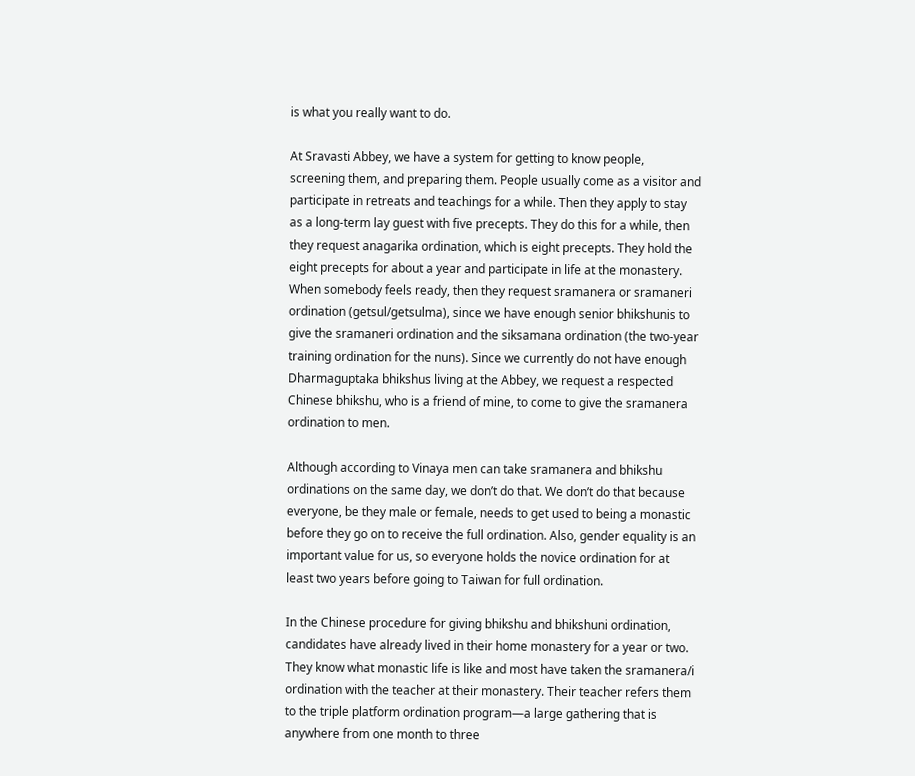is what you really want to do.

At Sravasti Abbey, we have a system for getting to know people, screening them, and preparing them. People usually come as a visitor and participate in retreats and teachings for a while. Then they apply to stay as a long-term lay guest with five precepts. They do this for a while, then they request anagarika ordination, which is eight precepts. They hold the eight precepts for about a year and participate in life at the monastery. When somebody feels ready, then they request sramanera or sramaneri ordination (getsul/getsulma), since we have enough senior bhikshunis to give the sramaneri ordination and the siksamana ordination (the two-year training ordination for the nuns). Since we currently do not have enough Dharmaguptaka bhikshus living at the Abbey, we request a respected Chinese bhikshu, who is a friend of mine, to come to give the sramanera ordination to men.

Although according to Vinaya men can take sramanera and bhikshu ordinations on the same day, we don’t do that. We don’t do that because everyone, be they male or female, needs to get used to being a monastic before they go on to receive the full ordination. Also, gender equality is an important value for us, so everyone holds the novice ordination for at least two years before going to Taiwan for full ordination.

In the Chinese procedure for giving bhikshu and bhikshuni ordination, candidates have already lived in their home monastery for a year or two. They know what monastic life is like and most have taken the sramanera/i ordination with the teacher at their monastery. Their teacher refers them to the triple platform ordination program—a large gathering that is anywhere from one month to three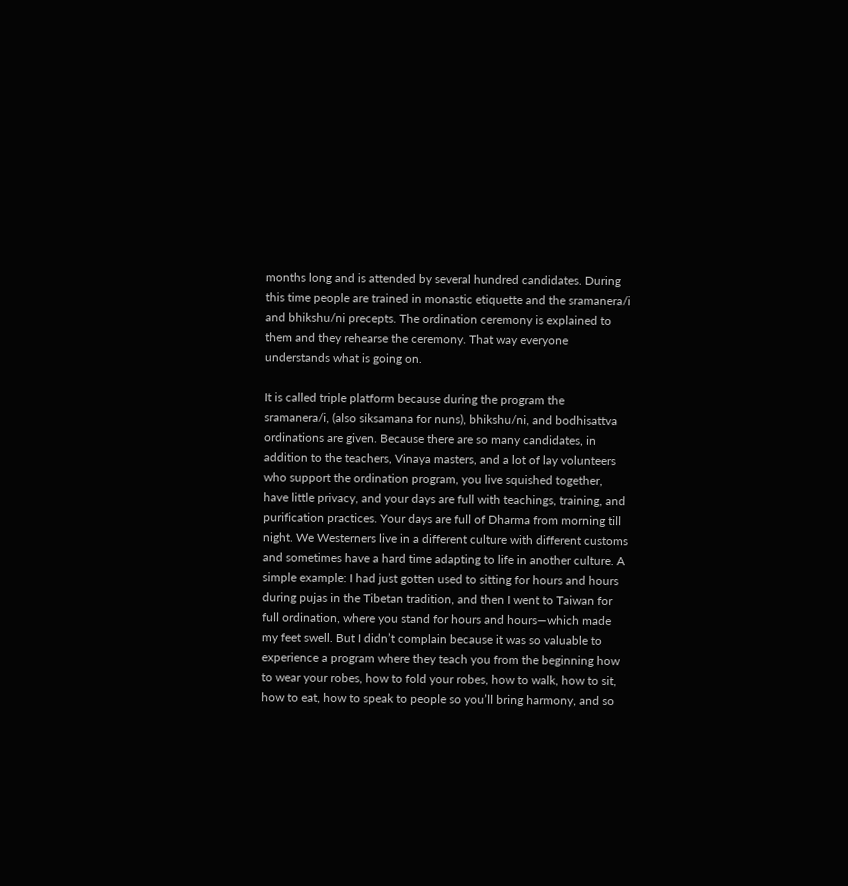months long and is attended by several hundred candidates. During this time people are trained in monastic etiquette and the sramanera/i and bhikshu/ni precepts. The ordination ceremony is explained to them and they rehearse the ceremony. That way everyone understands what is going on.

It is called triple platform because during the program the sramanera/i, (also siksamana for nuns), bhikshu/ni, and bodhisattva ordinations are given. Because there are so many candidates, in addition to the teachers, Vinaya masters, and a lot of lay volunteers who support the ordination program, you live squished together, have little privacy, and your days are full with teachings, training, and purification practices. Your days are full of Dharma from morning till night. We Westerners live in a different culture with different customs and sometimes have a hard time adapting to life in another culture. A simple example: I had just gotten used to sitting for hours and hours during pujas in the Tibetan tradition, and then I went to Taiwan for full ordination, where you stand for hours and hours—which made my feet swell. But I didn’t complain because it was so valuable to experience a program where they teach you from the beginning how to wear your robes, how to fold your robes, how to walk, how to sit, how to eat, how to speak to people so you’ll bring harmony, and so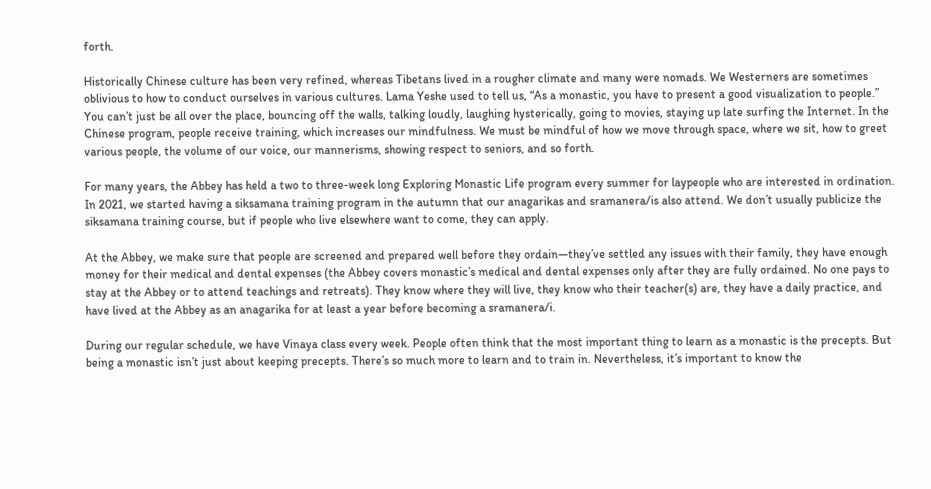forth.

Historically Chinese culture has been very refined, whereas Tibetans lived in a rougher climate and many were nomads. We Westerners are sometimes oblivious to how to conduct ourselves in various cultures. Lama Yeshe used to tell us, “As a monastic, you have to present a good visualization to people.” You can’t just be all over the place, bouncing off the walls, talking loudly, laughing hysterically, going to movies, staying up late surfing the Internet. In the Chinese program, people receive training, which increases our mindfulness. We must be mindful of how we move through space, where we sit, how to greet various people, the volume of our voice, our mannerisms, showing respect to seniors, and so forth.

For many years, the Abbey has held a two to three-week long Exploring Monastic Life program every summer for laypeople who are interested in ordination. In 2021, we started having a siksamana training program in the autumn that our anagarikas and sramanera/is also attend. We don’t usually publicize the siksamana training course, but if people who live elsewhere want to come, they can apply.

At the Abbey, we make sure that people are screened and prepared well before they ordain—they’ve settled any issues with their family, they have enough money for their medical and dental expenses (the Abbey covers monastic’s medical and dental expenses only after they are fully ordained. No one pays to stay at the Abbey or to attend teachings and retreats). They know where they will live, they know who their teacher(s) are, they have a daily practice, and have lived at the Abbey as an anagarika for at least a year before becoming a sramanera/i.

During our regular schedule, we have Vinaya class every week. People often think that the most important thing to learn as a monastic is the precepts. But being a monastic isn’t just about keeping precepts. There’s so much more to learn and to train in. Nevertheless, it’s important to know the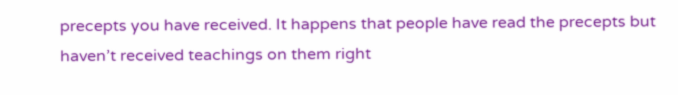precepts you have received. It happens that people have read the precepts but haven’t received teachings on them right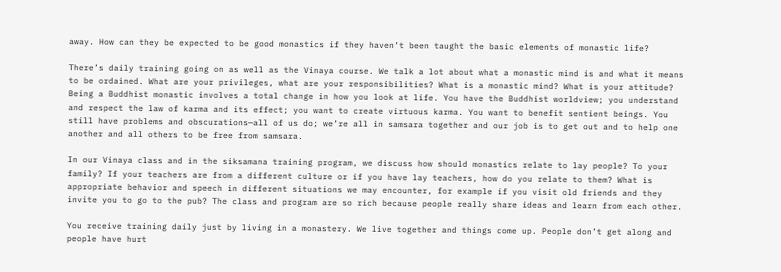away. How can they be expected to be good monastics if they haven’t been taught the basic elements of monastic life?

There’s daily training going on as well as the Vinaya course. We talk a lot about what a monastic mind is and what it means to be ordained. What are your privileges, what are your responsibilities? What is a monastic mind? What is your attitude? Being a Buddhist monastic involves a total change in how you look at life. You have the Buddhist worldview; you understand and respect the law of karma and its effect; you want to create virtuous karma. You want to benefit sentient beings. You still have problems and obscurations—all of us do; we’re all in samsara together and our job is to get out and to help one another and all others to be free from samsara.

In our Vinaya class and in the siksamana training program, we discuss how should monastics relate to lay people? To your family? If your teachers are from a different culture or if you have lay teachers, how do you relate to them? What is appropriate behavior and speech in different situations we may encounter, for example if you visit old friends and they invite you to go to the pub? The class and program are so rich because people really share ideas and learn from each other.

You receive training daily just by living in a monastery. We live together and things come up. People don’t get along and people have hurt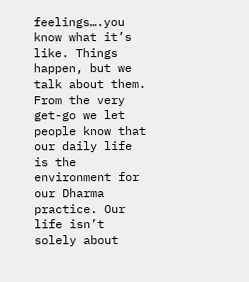feelings….you know what it’s like. Things happen, but we talk about them. From the very get-go we let people know that our daily life is the environment for our Dharma practice. Our life isn’t solely about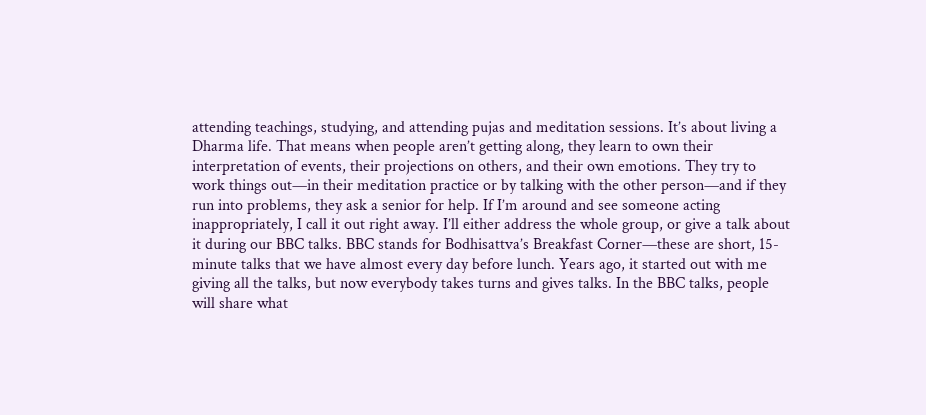attending teachings, studying, and attending pujas and meditation sessions. It’s about living a Dharma life. That means when people aren’t getting along, they learn to own their interpretation of events, their projections on others, and their own emotions. They try to work things out—in their meditation practice or by talking with the other person—and if they run into problems, they ask a senior for help. If I’m around and see someone acting inappropriately, I call it out right away. I’ll either address the whole group, or give a talk about it during our BBC talks. BBC stands for Bodhisattva’s Breakfast Corner—these are short, 15-minute talks that we have almost every day before lunch. Years ago, it started out with me giving all the talks, but now everybody takes turns and gives talks. In the BBC talks, people will share what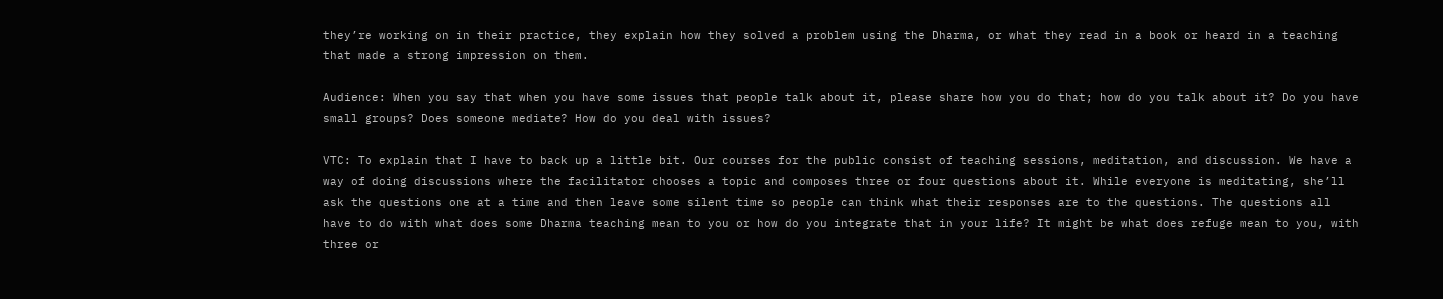they’re working on in their practice, they explain how they solved a problem using the Dharma, or what they read in a book or heard in a teaching that made a strong impression on them.

Audience: When you say that when you have some issues that people talk about it, please share how you do that; how do you talk about it? Do you have small groups? Does someone mediate? How do you deal with issues?

VTC: To explain that I have to back up a little bit. Our courses for the public consist of teaching sessions, meditation, and discussion. We have a way of doing discussions where the facilitator chooses a topic and composes three or four questions about it. While everyone is meditating, she’ll ask the questions one at a time and then leave some silent time so people can think what their responses are to the questions. The questions all have to do with what does some Dharma teaching mean to you or how do you integrate that in your life? It might be what does refuge mean to you, with three or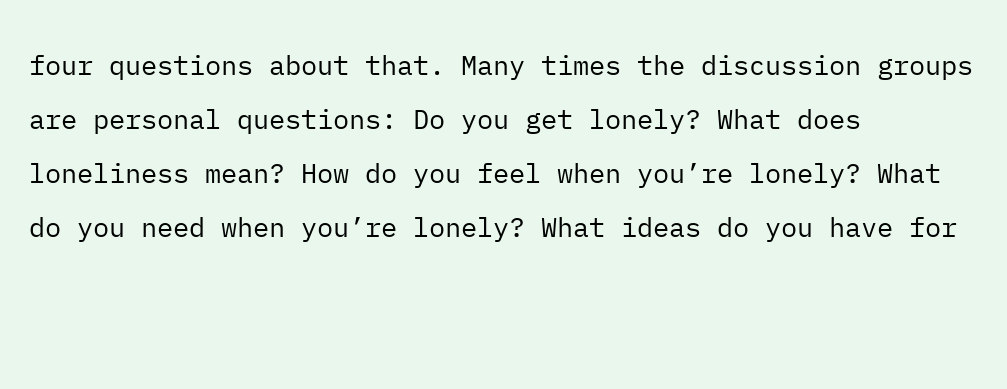four questions about that. Many times the discussion groups are personal questions: Do you get lonely? What does loneliness mean? How do you feel when you’re lonely? What do you need when you’re lonely? What ideas do you have for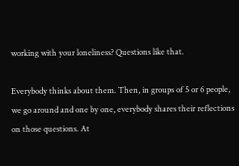working with your loneliness? Questions like that.

Everybody thinks about them. Then, in groups of 5 or 6 people, we go around and one by one, everybody shares their reflections on those questions. At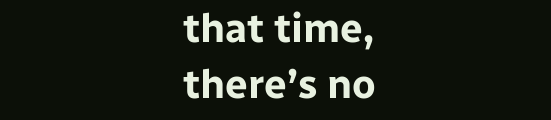that time, there’s no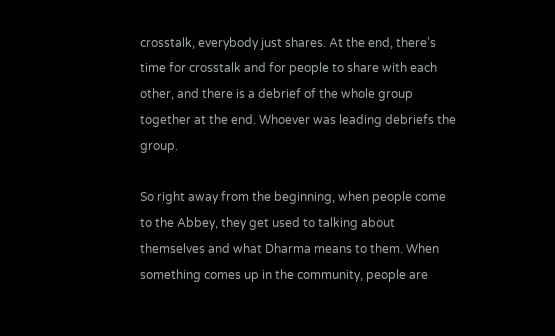crosstalk, everybody just shares. At the end, there’s time for crosstalk and for people to share with each other, and there is a debrief of the whole group together at the end. Whoever was leading debriefs the group.

So right away from the beginning, when people come to the Abbey, they get used to talking about themselves and what Dharma means to them. When something comes up in the community, people are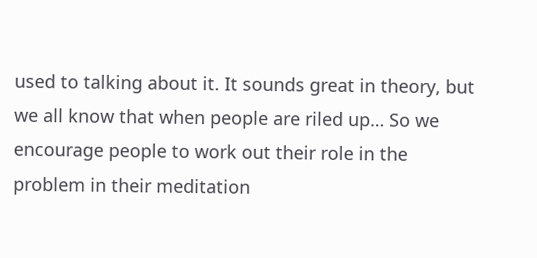used to talking about it. It sounds great in theory, but we all know that when people are riled up… So we encourage people to work out their role in the problem in their meditation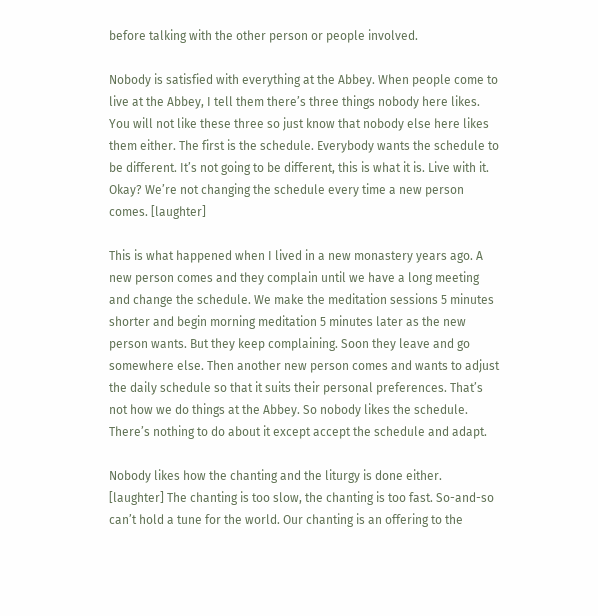before talking with the other person or people involved.

Nobody is satisfied with everything at the Abbey. When people come to live at the Abbey, I tell them there’s three things nobody here likes. You will not like these three so just know that nobody else here likes them either. The first is the schedule. Everybody wants the schedule to be different. It’s not going to be different, this is what it is. Live with it. Okay? We’re not changing the schedule every time a new person comes. [laughter]

This is what happened when I lived in a new monastery years ago. A new person comes and they complain until we have a long meeting and change the schedule. We make the meditation sessions 5 minutes shorter and begin morning meditation 5 minutes later as the new person wants. But they keep complaining. Soon they leave and go somewhere else. Then another new person comes and wants to adjust the daily schedule so that it suits their personal preferences. That’s not how we do things at the Abbey. So nobody likes the schedule. There’s nothing to do about it except accept the schedule and adapt.

Nobody likes how the chanting and the liturgy is done either. [laughter] The chanting is too slow, the chanting is too fast. So-and-so can’t hold a tune for the world. Our chanting is an offering to the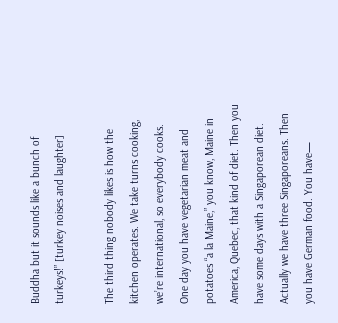Buddha but it sounds like a bunch of turkeys!” [turkey noises and laughter]

The third thing nobody likes is how the kitchen operates. We take turns cooking, we’re international, so everybody cooks. One day you have vegetarian meat and potatoes “a la Maine,” you know, Maine in America, Quebec, that kind of diet. Then you have some days with a Singaporean diet. Actually we have three Singaporeans. Then you have German food. You have—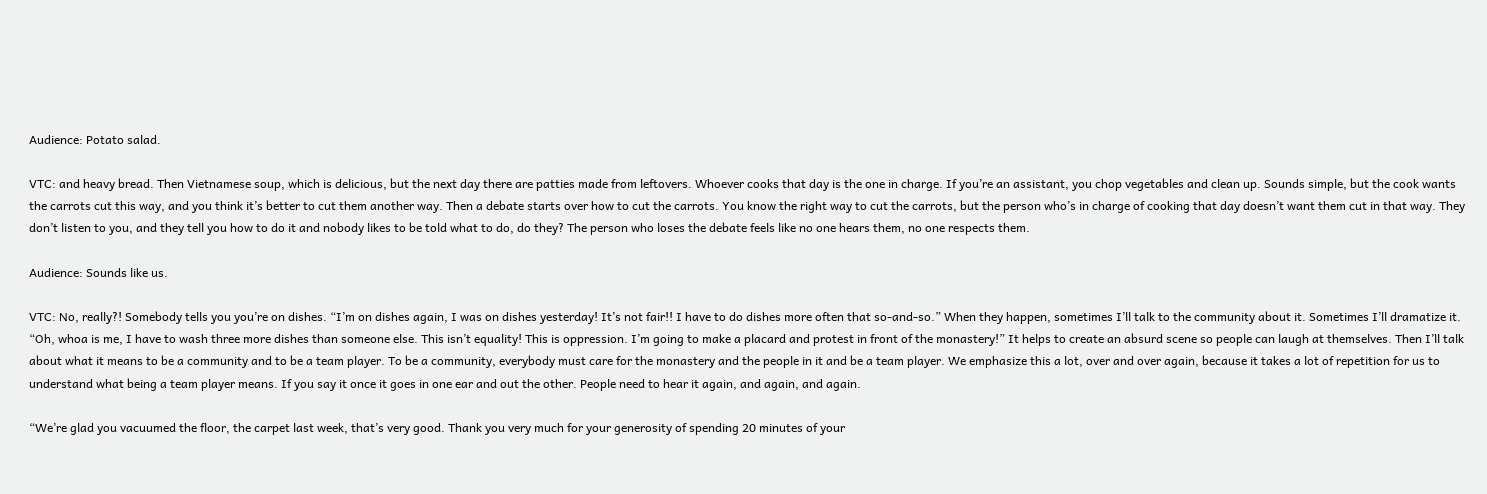Audience: Potato salad.

VTC: and heavy bread. Then Vietnamese soup, which is delicious, but the next day there are patties made from leftovers. Whoever cooks that day is the one in charge. If you’re an assistant, you chop vegetables and clean up. Sounds simple, but the cook wants the carrots cut this way, and you think it’s better to cut them another way. Then a debate starts over how to cut the carrots. You know the right way to cut the carrots, but the person who’s in charge of cooking that day doesn’t want them cut in that way. They don’t listen to you, and they tell you how to do it and nobody likes to be told what to do, do they? The person who loses the debate feels like no one hears them, no one respects them.

Audience: Sounds like us.

VTC: No, really?! Somebody tells you you’re on dishes. “I’m on dishes again, I was on dishes yesterday! It’s not fair!! I have to do dishes more often that so-and-so.” When they happen, sometimes I’ll talk to the community about it. Sometimes I’ll dramatize it. “Oh, whoa is me, I have to wash three more dishes than someone else. This isn’t equality! This is oppression. I’m going to make a placard and protest in front of the monastery!” It helps to create an absurd scene so people can laugh at themselves. Then I’ll talk about what it means to be a community and to be a team player. To be a community, everybody must care for the monastery and the people in it and be a team player. We emphasize this a lot, over and over again, because it takes a lot of repetition for us to understand what being a team player means. If you say it once it goes in one ear and out the other. People need to hear it again, and again, and again.

“We’re glad you vacuumed the floor, the carpet last week, that’s very good. Thank you very much for your generosity of spending 20 minutes of your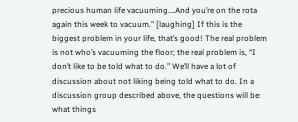precious human life vacuuming….And you’re on the rota again this week to vacuum.” [laughing] If this is the biggest problem in your life, that’s good! The real problem is not who’s vacuuming the floor; the real problem is, “I don’t like to be told what to do.” We’ll have a lot of discussion about not liking being told what to do. In a discussion group described above, the questions will be: what things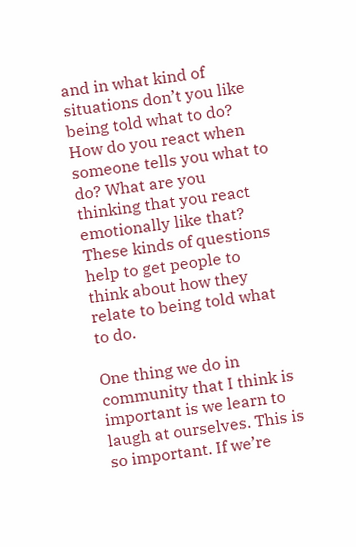and in what kind of situations don’t you like being told what to do? How do you react when someone tells you what to do? What are you thinking that you react emotionally like that? These kinds of questions help to get people to think about how they relate to being told what to do.

One thing we do in community that I think is important is we learn to laugh at ourselves. This is so important. If we’re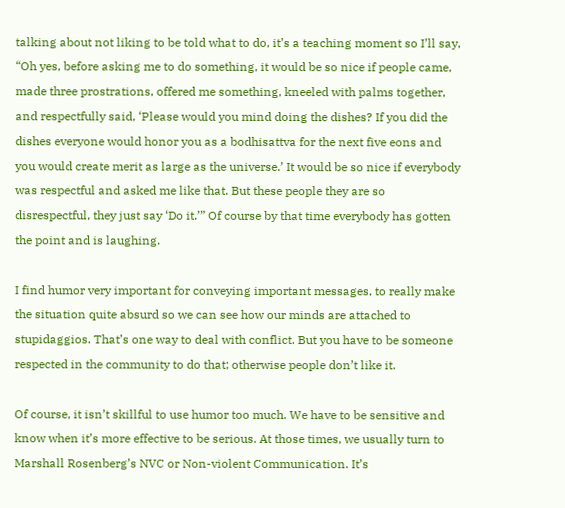talking about not liking to be told what to do, it’s a teaching moment so I’ll say, “Oh yes, before asking me to do something, it would be so nice if people came, made three prostrations, offered me something, kneeled with palms together, and respectfully said, ‘Please would you mind doing the dishes? If you did the dishes everyone would honor you as a bodhisattva for the next five eons and you would create merit as large as the universe.’ It would be so nice if everybody was respectful and asked me like that. But these people they are so disrespectful, they just say ‘Do it.’” Of course by that time everybody has gotten the point and is laughing.

I find humor very important for conveying important messages, to really make the situation quite absurd so we can see how our minds are attached to stupidaggios. That’s one way to deal with conflict. But you have to be someone respected in the community to do that; otherwise people don’t like it.

Of course, it isn’t skillful to use humor too much. We have to be sensitive and know when it’s more effective to be serious. At those times, we usually turn to Marshall Rosenberg’s NVC or Non-violent Communication. It’s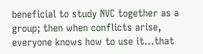beneficial to study NVC together as a group; then when conflicts arise, everyone knows how to use it…that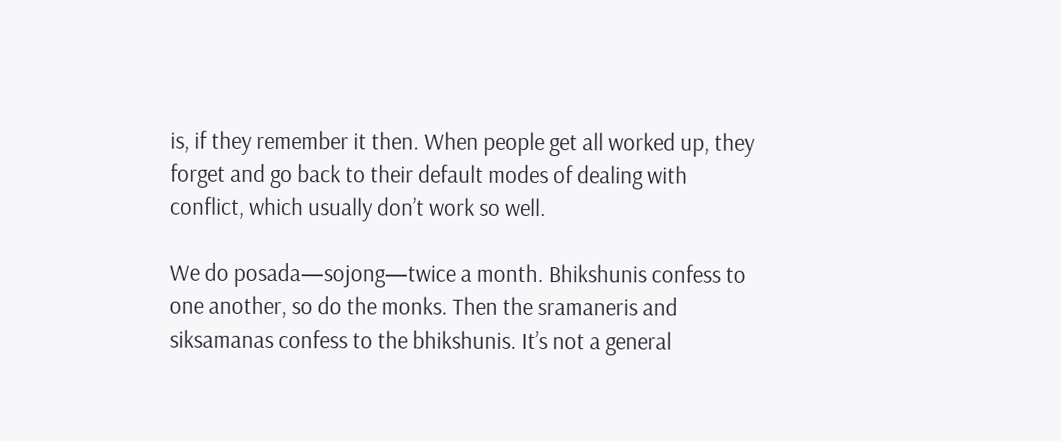is, if they remember it then. When people get all worked up, they forget and go back to their default modes of dealing with conflict, which usually don’t work so well.

We do posada—sojong—twice a month. Bhikshunis confess to one another, so do the monks. Then the sramaneris and siksamanas confess to the bhikshunis. It’s not a general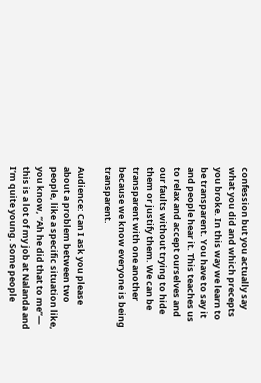confession but you actually say what you did and which precepts you broke. In this way we learn to be transparent. You have to say it and people hear it. This teaches us to relax and accept ourselves and our faults without trying to hide them or justify them. We can be transparent with one another because we know everyone is being transparent.

Audience: Can I ask you please about a problem between two people, like a specific situation like, you know, “Ah he did that to me”— this is a lot of my job at Nalanda and I’m quite young. Some people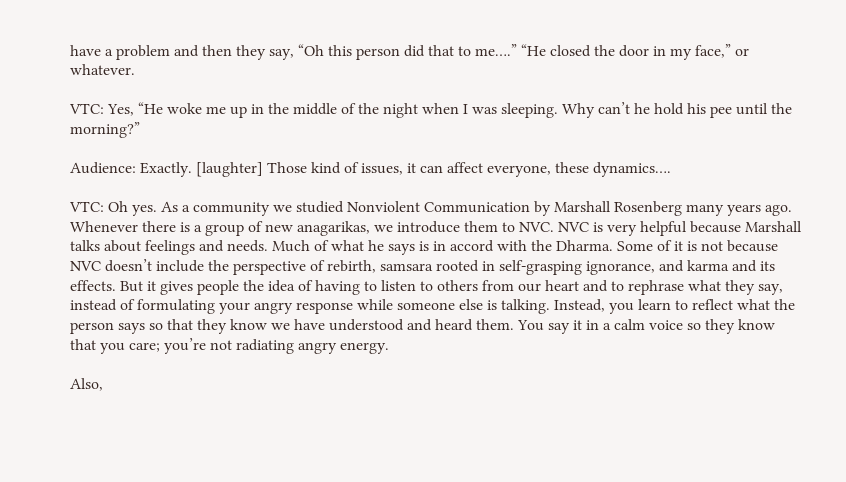have a problem and then they say, “Oh this person did that to me….” “He closed the door in my face,” or whatever.

VTC: Yes, “He woke me up in the middle of the night when I was sleeping. Why can’t he hold his pee until the morning?”

Audience: Exactly. [laughter] Those kind of issues, it can affect everyone, these dynamics….

VTC: Oh yes. As a community we studied Nonviolent Communication by Marshall Rosenberg many years ago. Whenever there is a group of new anagarikas, we introduce them to NVC. NVC is very helpful because Marshall talks about feelings and needs. Much of what he says is in accord with the Dharma. Some of it is not because NVC doesn’t include the perspective of rebirth, samsara rooted in self-grasping ignorance, and karma and its effects. But it gives people the idea of having to listen to others from our heart and to rephrase what they say, instead of formulating your angry response while someone else is talking. Instead, you learn to reflect what the person says so that they know we have understood and heard them. You say it in a calm voice so they know that you care; you’re not radiating angry energy.

Also,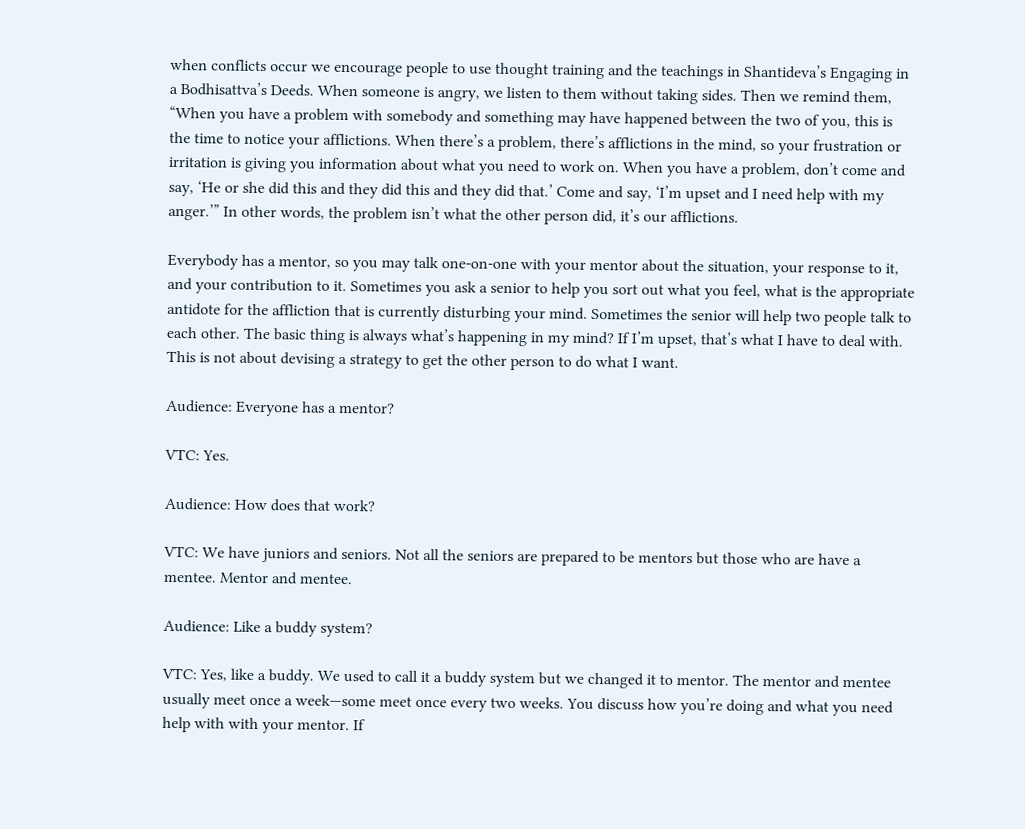when conflicts occur we encourage people to use thought training and the teachings in Shantideva’s Engaging in a Bodhisattva’s Deeds. When someone is angry, we listen to them without taking sides. Then we remind them, “When you have a problem with somebody and something may have happened between the two of you, this is the time to notice your afflictions. When there’s a problem, there’s afflictions in the mind, so your frustration or irritation is giving you information about what you need to work on. When you have a problem, don’t come and say, ‘He or she did this and they did this and they did that.’ Come and say, ‘I’m upset and I need help with my anger.’” In other words, the problem isn’t what the other person did, it’s our afflictions.

Everybody has a mentor, so you may talk one-on-one with your mentor about the situation, your response to it, and your contribution to it. Sometimes you ask a senior to help you sort out what you feel, what is the appropriate antidote for the affliction that is currently disturbing your mind. Sometimes the senior will help two people talk to each other. The basic thing is always what’s happening in my mind? If I’m upset, that’s what I have to deal with. This is not about devising a strategy to get the other person to do what I want.

Audience: Everyone has a mentor?

VTC: Yes.

Audience: How does that work?

VTC: We have juniors and seniors. Not all the seniors are prepared to be mentors but those who are have a mentee. Mentor and mentee.

Audience: Like a buddy system?

VTC: Yes, like a buddy. We used to call it a buddy system but we changed it to mentor. The mentor and mentee usually meet once a week—some meet once every two weeks. You discuss how you’re doing and what you need help with with your mentor. If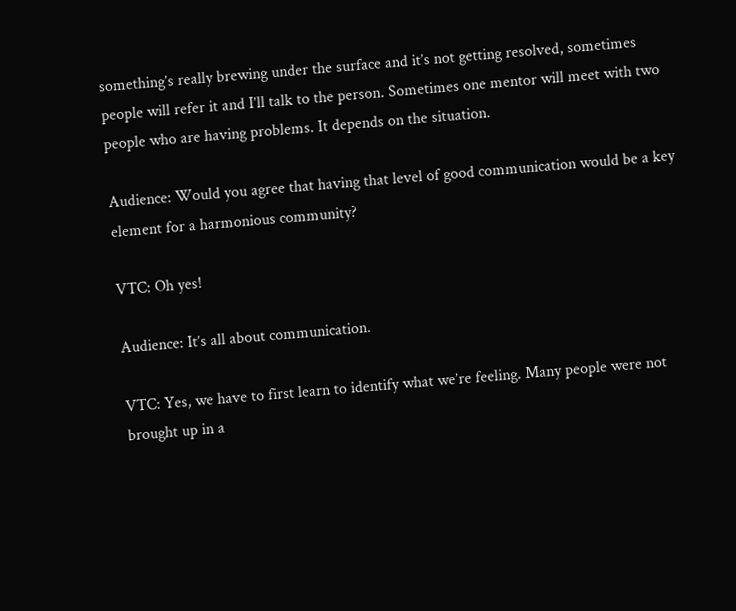something’s really brewing under the surface and it’s not getting resolved, sometimes people will refer it and I’ll talk to the person. Sometimes one mentor will meet with two people who are having problems. It depends on the situation.

Audience: Would you agree that having that level of good communication would be a key element for a harmonious community?

VTC: Oh yes!

Audience: It’s all about communication.

VTC: Yes, we have to first learn to identify what we’re feeling. Many people were not brought up in a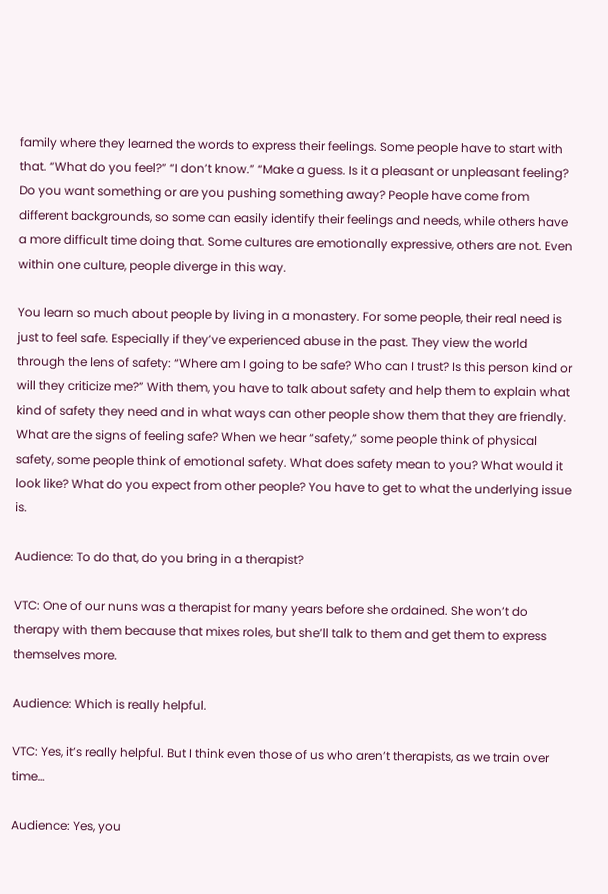family where they learned the words to express their feelings. Some people have to start with that. “What do you feel?” “I don’t know.” “Make a guess. Is it a pleasant or unpleasant feeling? Do you want something or are you pushing something away? People have come from different backgrounds, so some can easily identify their feelings and needs, while others have a more difficult time doing that. Some cultures are emotionally expressive, others are not. Even within one culture, people diverge in this way.

You learn so much about people by living in a monastery. For some people, their real need is just to feel safe. Especially if they’ve experienced abuse in the past. They view the world through the lens of safety: “Where am I going to be safe? Who can I trust? Is this person kind or will they criticize me?” With them, you have to talk about safety and help them to explain what kind of safety they need and in what ways can other people show them that they are friendly. What are the signs of feeling safe? When we hear “safety,” some people think of physical safety, some people think of emotional safety. What does safety mean to you? What would it look like? What do you expect from other people? You have to get to what the underlying issue is.

Audience: To do that, do you bring in a therapist?

VTC: One of our nuns was a therapist for many years before she ordained. She won’t do therapy with them because that mixes roles, but she’ll talk to them and get them to express themselves more.

Audience: Which is really helpful.

VTC: Yes, it’s really helpful. But I think even those of us who aren’t therapists, as we train over time…

Audience: Yes, you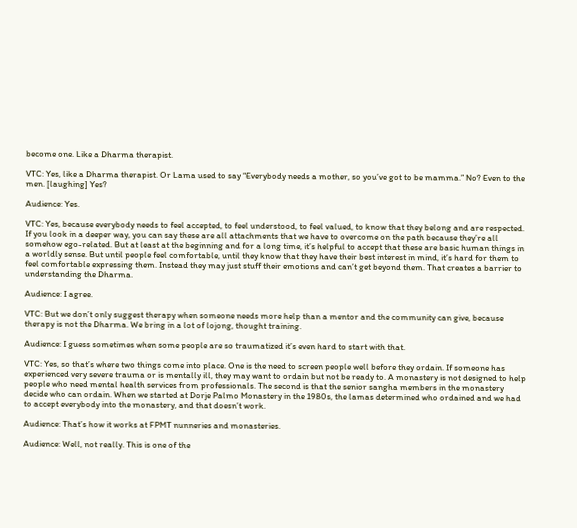become one. Like a Dharma therapist.

VTC: Yes, like a Dharma therapist. Or Lama used to say “Everybody needs a mother, so you’ve got to be mamma.” No? Even to the men. [laughing] Yes?

Audience: Yes.

VTC: Yes, because everybody needs to feel accepted, to feel understood, to feel valued, to know that they belong and are respected. If you look in a deeper way, you can say these are all attachments that we have to overcome on the path because they’re all somehow ego-related. But at least at the beginning and for a long time, it’s helpful to accept that these are basic human things in a worldly sense. But until people feel comfortable, until they know that they have their best interest in mind, it’s hard for them to feel comfortable expressing them. Instead they may just stuff their emotions and can’t get beyond them. That creates a barrier to understanding the Dharma.

Audience: I agree.

VTC: But we don’t only suggest therapy when someone needs more help than a mentor and the community can give, because therapy is not the Dharma. We bring in a lot of lojong, thought training.

Audience: I guess sometimes when some people are so traumatized it’s even hard to start with that.

VTC: Yes, so that’s where two things come into place. One is the need to screen people well before they ordain. If someone has experienced very severe trauma or is mentally ill, they may want to ordain but not be ready to. A monastery is not designed to help people who need mental health services from professionals. The second is that the senior sangha members in the monastery decide who can ordain. When we started at Dorje Palmo Monastery in the 1980s, the lamas determined who ordained and we had to accept everybody into the monastery, and that doesn’t work.

Audience: That’s how it works at FPMT nunneries and monasteries.

Audience: Well, not really. This is one of the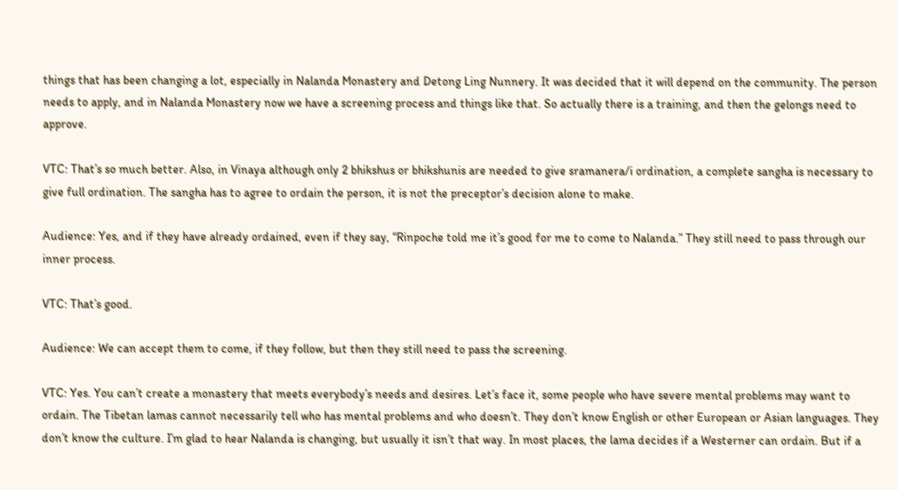things that has been changing a lot, especially in Nalanda Monastery and Detong Ling Nunnery. It was decided that it will depend on the community. The person needs to apply, and in Nalanda Monastery now we have a screening process and things like that. So actually there is a training, and then the gelongs need to approve.

VTC: That’s so much better. Also, in Vinaya although only 2 bhikshus or bhikshunis are needed to give sramanera/i ordination, a complete sangha is necessary to give full ordination. The sangha has to agree to ordain the person, it is not the preceptor’s decision alone to make.

Audience: Yes, and if they have already ordained, even if they say, “Rinpoche told me it’s good for me to come to Nalanda.” They still need to pass through our inner process.

VTC: That’s good.

Audience: We can accept them to come, if they follow, but then they still need to pass the screening.

VTC: Yes. You can’t create a monastery that meets everybody’s needs and desires. Let’s face it, some people who have severe mental problems may want to ordain. The Tibetan lamas cannot necessarily tell who has mental problems and who doesn’t. They don’t know English or other European or Asian languages. They don’t know the culture. I’m glad to hear Nalanda is changing, but usually it isn’t that way. In most places, the lama decides if a Westerner can ordain. But if a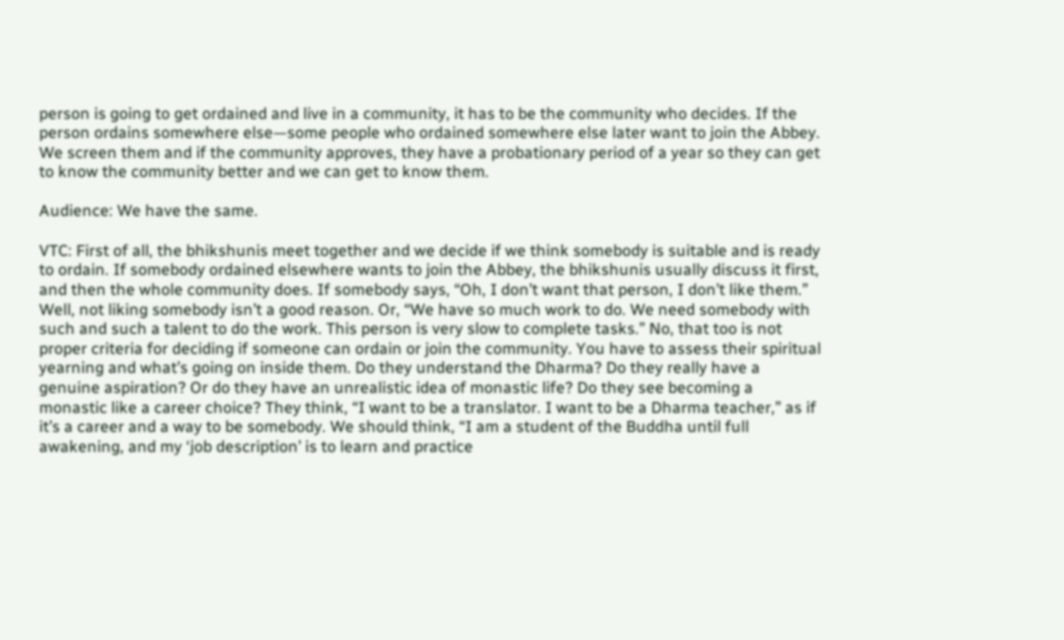person is going to get ordained and live in a community, it has to be the community who decides. If the person ordains somewhere else—some people who ordained somewhere else later want to join the Abbey. We screen them and if the community approves, they have a probationary period of a year so they can get to know the community better and we can get to know them.

Audience: We have the same.

VTC: First of all, the bhikshunis meet together and we decide if we think somebody is suitable and is ready to ordain. If somebody ordained elsewhere wants to join the Abbey, the bhikshunis usually discuss it first, and then the whole community does. If somebody says, “Oh, I don’t want that person, I don’t like them.” Well, not liking somebody isn’t a good reason. Or, “We have so much work to do. We need somebody with such and such a talent to do the work. This person is very slow to complete tasks.” No, that too is not proper criteria for deciding if someone can ordain or join the community. You have to assess their spiritual yearning and what’s going on inside them. Do they understand the Dharma? Do they really have a genuine aspiration? Or do they have an unrealistic idea of monastic life? Do they see becoming a monastic like a career choice? They think, “I want to be a translator. I want to be a Dharma teacher,” as if it’s a career and a way to be somebody. We should think, “I am a student of the Buddha until full awakening, and my ‘job description’ is to learn and practice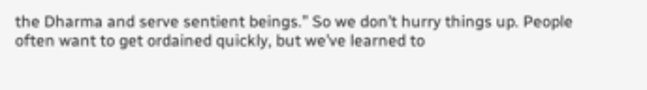the Dharma and serve sentient beings.” So we don’t hurry things up. People often want to get ordained quickly, but we’ve learned to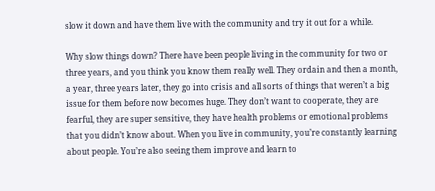slow it down and have them live with the community and try it out for a while.

Why slow things down? There have been people living in the community for two or three years, and you think you know them really well. They ordain and then a month, a year, three years later, they go into crisis and all sorts of things that weren’t a big issue for them before now becomes huge. They don’t want to cooperate, they are fearful, they are super sensitive, they have health problems or emotional problems that you didn’t know about. When you live in community, you’re constantly learning about people. You’re also seeing them improve and learn to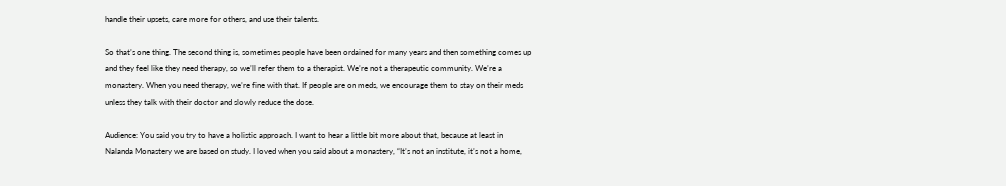handle their upsets, care more for others, and use their talents.

So that’s one thing. The second thing is, sometimes people have been ordained for many years and then something comes up and they feel like they need therapy, so we’ll refer them to a therapist. We’re not a therapeutic community. We’re a monastery. When you need therapy, we’re fine with that. If people are on meds, we encourage them to stay on their meds unless they talk with their doctor and slowly reduce the dose.

Audience: You said you try to have a holistic approach. I want to hear a little bit more about that, because at least in Nalanda Monastery we are based on study. I loved when you said about a monastery, “It’s not an institute, it’s not a home,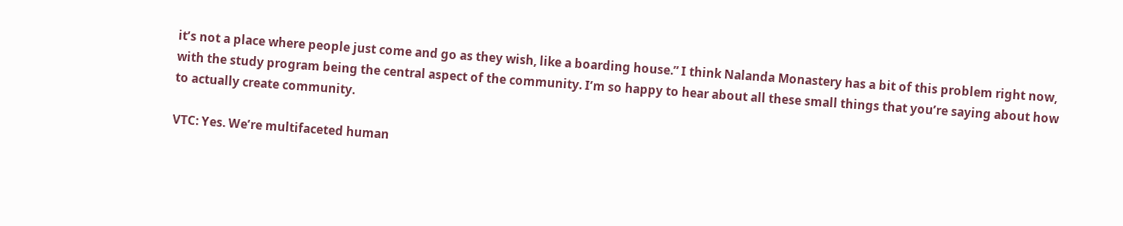it’s not a place where people just come and go as they wish, like a boarding house.” I think Nalanda Monastery has a bit of this problem right now, with the study program being the central aspect of the community. I’m so happy to hear about all these small things that you’re saying about how to actually create community.

VTC: Yes. We’re multifaceted human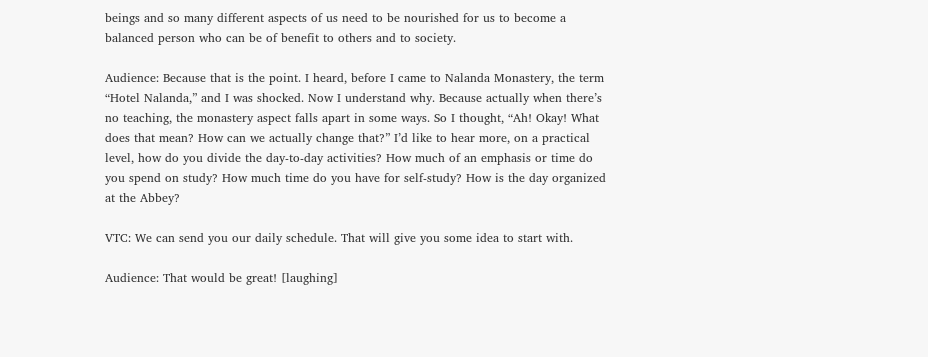beings and so many different aspects of us need to be nourished for us to become a balanced person who can be of benefit to others and to society.

Audience: Because that is the point. I heard, before I came to Nalanda Monastery, the term “Hotel Nalanda,” and I was shocked. Now I understand why. Because actually when there’s no teaching, the monastery aspect falls apart in some ways. So I thought, “Ah! Okay! What does that mean? How can we actually change that?” I’d like to hear more, on a practical level, how do you divide the day-to-day activities? How much of an emphasis or time do you spend on study? How much time do you have for self-study? How is the day organized at the Abbey?

VTC: We can send you our daily schedule. That will give you some idea to start with.

Audience: That would be great! [laughing]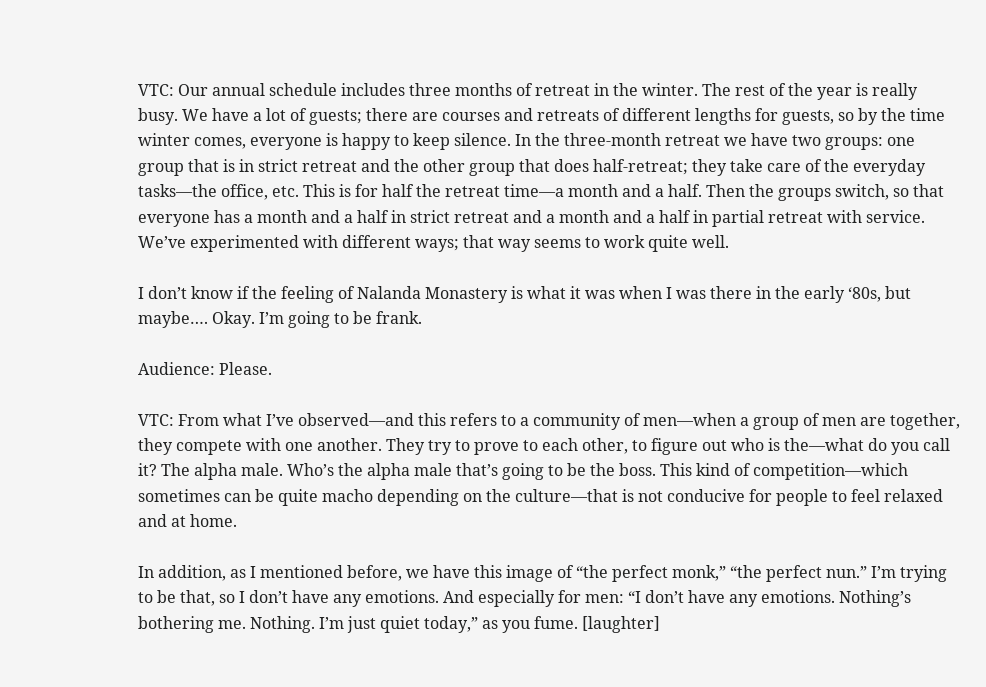VTC: Our annual schedule includes three months of retreat in the winter. The rest of the year is really busy. We have a lot of guests; there are courses and retreats of different lengths for guests, so by the time winter comes, everyone is happy to keep silence. In the three-month retreat we have two groups: one group that is in strict retreat and the other group that does half-retreat; they take care of the everyday tasks—the office, etc. This is for half the retreat time—a month and a half. Then the groups switch, so that everyone has a month and a half in strict retreat and a month and a half in partial retreat with service. We’ve experimented with different ways; that way seems to work quite well.

I don’t know if the feeling of Nalanda Monastery is what it was when I was there in the early ‘80s, but maybe…. Okay. I’m going to be frank.

Audience: Please.

VTC: From what I’ve observed—and this refers to a community of men—when a group of men are together, they compete with one another. They try to prove to each other, to figure out who is the—what do you call it? The alpha male. Who’s the alpha male that’s going to be the boss. This kind of competition—which sometimes can be quite macho depending on the culture—that is not conducive for people to feel relaxed and at home.

In addition, as I mentioned before, we have this image of “the perfect monk,” “the perfect nun.” I’m trying to be that, so I don’t have any emotions. And especially for men: “I don’t have any emotions. Nothing’s bothering me. Nothing. I’m just quiet today,” as you fume. [laughter]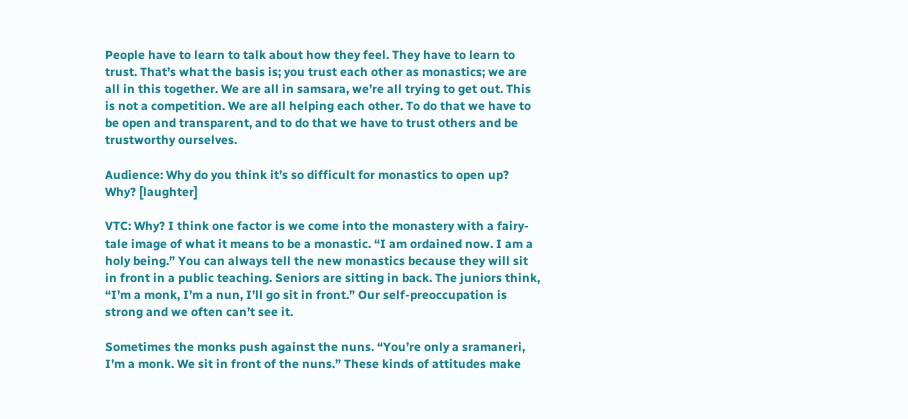People have to learn to talk about how they feel. They have to learn to trust. That’s what the basis is; you trust each other as monastics; we are all in this together. We are all in samsara, we’re all trying to get out. This is not a competition. We are all helping each other. To do that we have to be open and transparent, and to do that we have to trust others and be trustworthy ourselves.

Audience: Why do you think it’s so difficult for monastics to open up? Why? [laughter]

VTC: Why? I think one factor is we come into the monastery with a fairy-tale image of what it means to be a monastic. “I am ordained now. I am a holy being.” You can always tell the new monastics because they will sit in front in a public teaching. Seniors are sitting in back. The juniors think, “I’m a monk, I’m a nun, I’ll go sit in front.” Our self-preoccupation is strong and we often can’t see it.

Sometimes the monks push against the nuns. “You’re only a sramaneri, I’m a monk. We sit in front of the nuns.” These kinds of attitudes make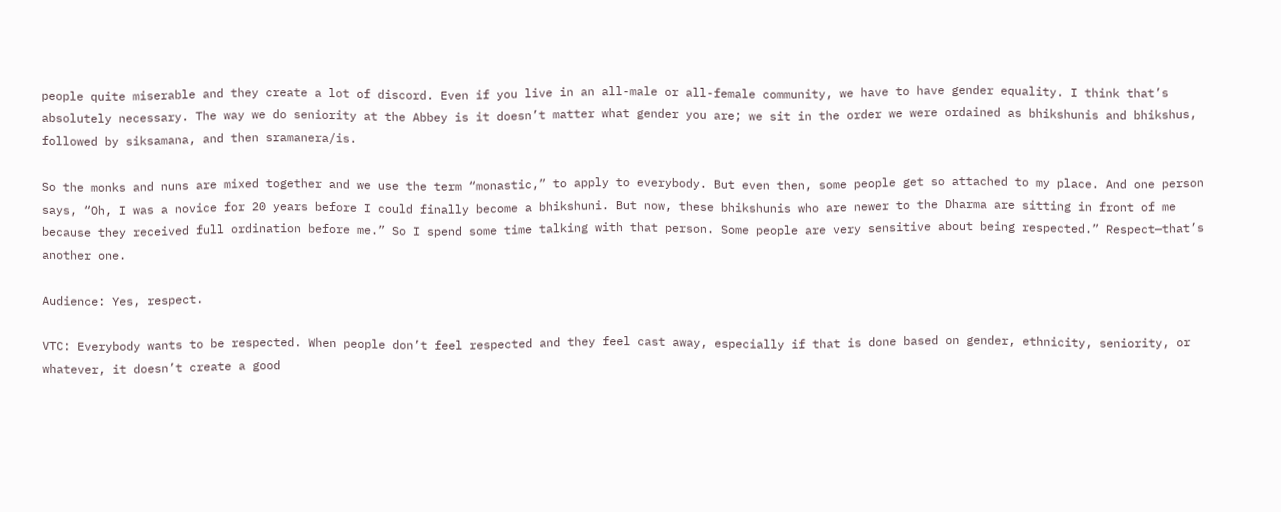people quite miserable and they create a lot of discord. Even if you live in an all-male or all-female community, we have to have gender equality. I think that’s absolutely necessary. The way we do seniority at the Abbey is it doesn’t matter what gender you are; we sit in the order we were ordained as bhikshunis and bhikshus, followed by siksamana, and then sramanera/is.

So the monks and nuns are mixed together and we use the term “monastic,” to apply to everybody. But even then, some people get so attached to my place. And one person says, “Oh, I was a novice for 20 years before I could finally become a bhikshuni. But now, these bhikshunis who are newer to the Dharma are sitting in front of me because they received full ordination before me.” So I spend some time talking with that person. Some people are very sensitive about being respected.” Respect—that’s another one.

Audience: Yes, respect.

VTC: Everybody wants to be respected. When people don’t feel respected and they feel cast away, especially if that is done based on gender, ethnicity, seniority, or whatever, it doesn’t create a good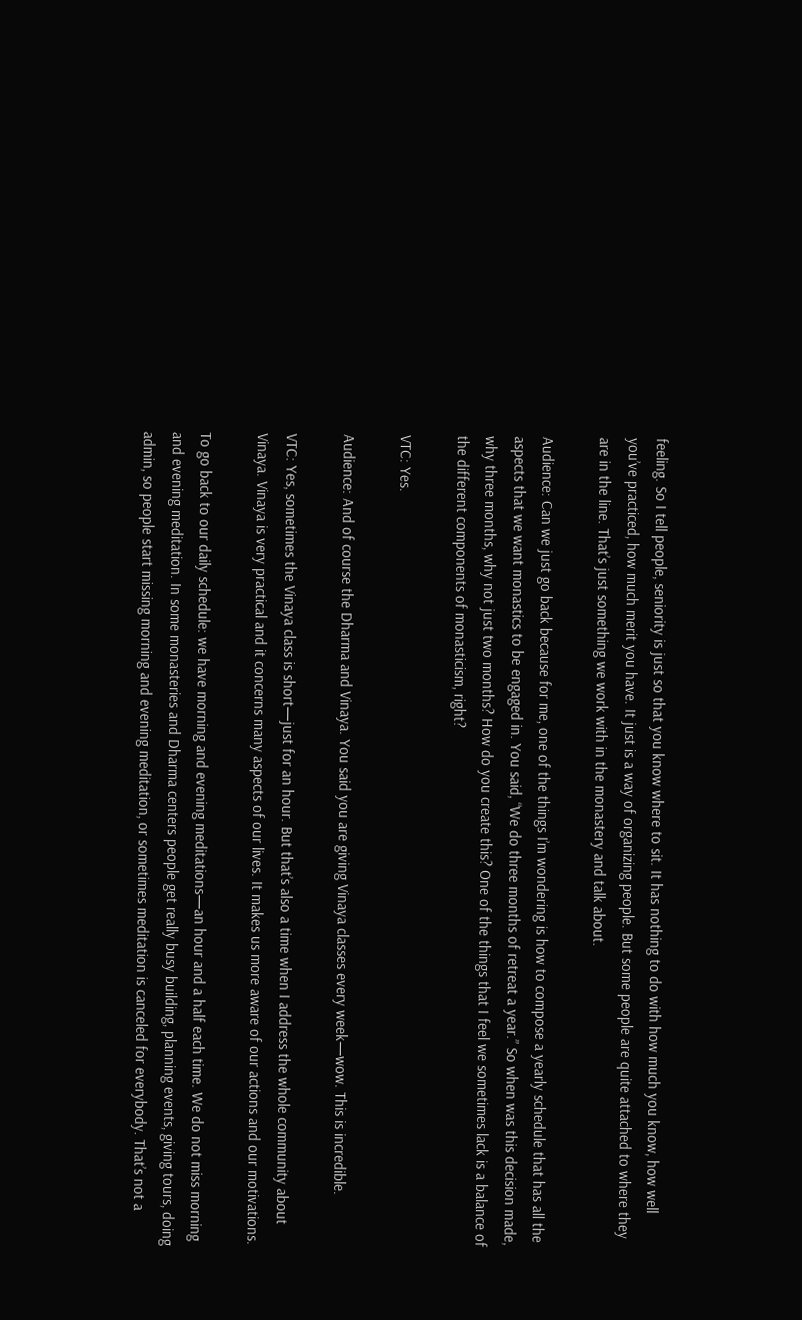feeling. So I tell people, seniority is just so that you know where to sit. It has nothing to do with how much you know, how well you’ve practiced, how much merit you have. It just is a way of organizing people. But some people are quite attached to where they are in the line. That’s just something we work with in the monastery and talk about.

Audience: Can we just go back because for me, one of the things I’m wondering is how to compose a yearly schedule that has all the aspects that we want monastics to be engaged in. You said, “We do three months of retreat a year.” So when was this decision made, why three months, why not just two months? How do you create this? One of the things that I feel we sometimes lack is a balance of the different components of monasticism, right?

VTC: Yes.

Audience: And of course the Dharma and Vinaya. You said you are giving Vinaya classes every week—wow. This is incredible.

VTC: Yes, sometimes the Vinaya class is short—just for an hour. But that’s also a time when I address the whole community about Vinaya. Vinaya is very practical and it concerns many aspects of our lives. It makes us more aware of our actions and our motivations.

To go back to our daily schedule: we have morning and evening meditations—an hour and a half each time. We do not miss morning and evening meditation. In some monasteries and Dharma centers people get really busy building, planning events, giving tours, doing admin, so people start missing morning and evening meditation, or sometimes meditation is canceled for everybody. That’s not a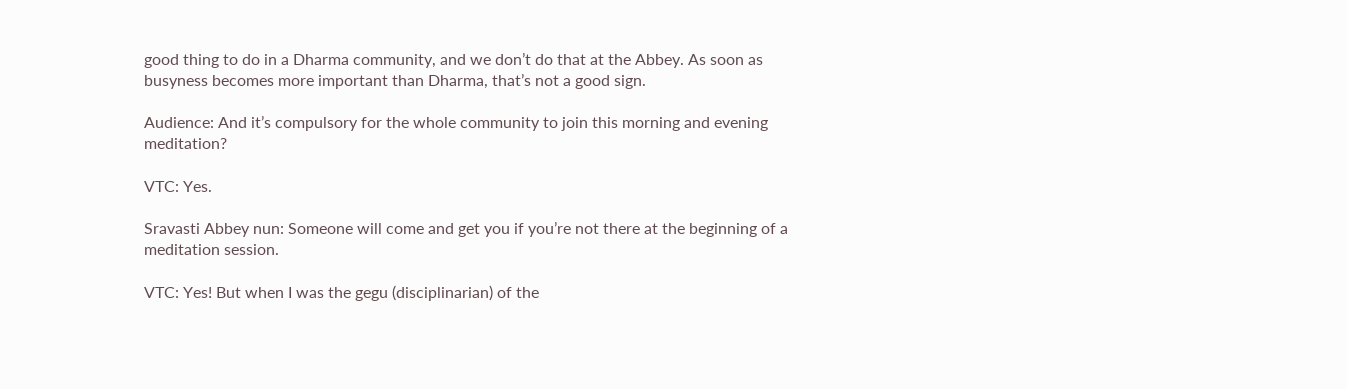good thing to do in a Dharma community, and we don’t do that at the Abbey. As soon as busyness becomes more important than Dharma, that’s not a good sign.

Audience: And it’s compulsory for the whole community to join this morning and evening meditation?

VTC: Yes.

Sravasti Abbey nun: Someone will come and get you if you’re not there at the beginning of a meditation session.

VTC: Yes! But when I was the gegu (disciplinarian) of the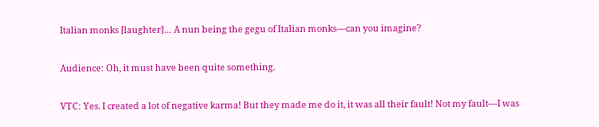Italian monks [laughter]… A nun being the gegu of Italian monks—can you imagine?

Audience: Oh, it must have been quite something.

VTC: Yes. I created a lot of negative karma! But they made me do it, it was all their fault! Not my fault—I was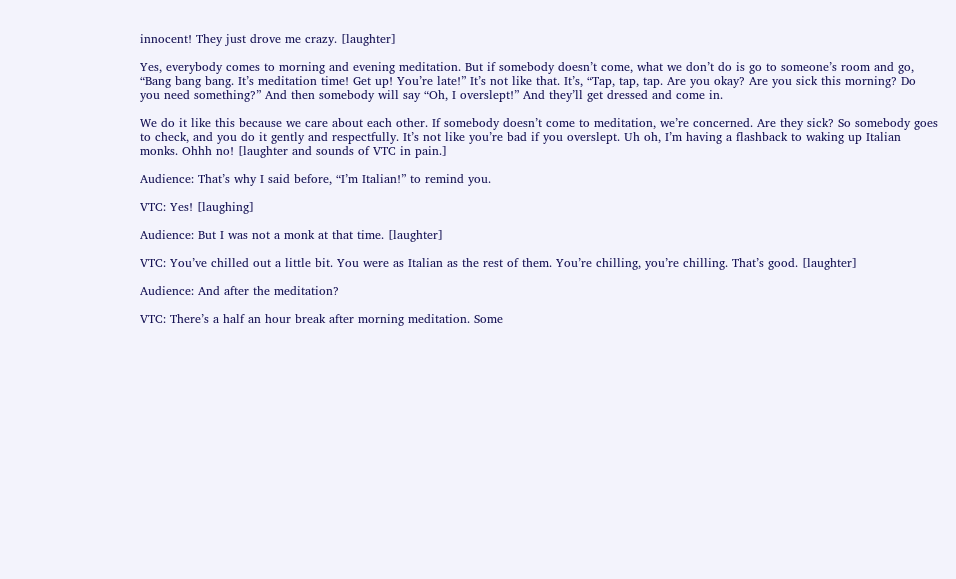innocent! They just drove me crazy. [laughter]

Yes, everybody comes to morning and evening meditation. But if somebody doesn’t come, what we don’t do is go to someone’s room and go, “Bang bang bang. It’s meditation time! Get up! You’re late!” It’s not like that. It’s, “Tap, tap, tap. Are you okay? Are you sick this morning? Do you need something?” And then somebody will say “Oh, I overslept!” And they’ll get dressed and come in.

We do it like this because we care about each other. If somebody doesn’t come to meditation, we’re concerned. Are they sick? So somebody goes to check, and you do it gently and respectfully. It’s not like you’re bad if you overslept. Uh oh, I’m having a flashback to waking up Italian monks. Ohhh no! [laughter and sounds of VTC in pain.]

Audience: That’s why I said before, “I’m Italian!” to remind you.

VTC: Yes! [laughing]

Audience: But I was not a monk at that time. [laughter]

VTC: You’ve chilled out a little bit. You were as Italian as the rest of them. You’re chilling, you’re chilling. That’s good. [laughter]

Audience: And after the meditation?

VTC: There’s a half an hour break after morning meditation. Some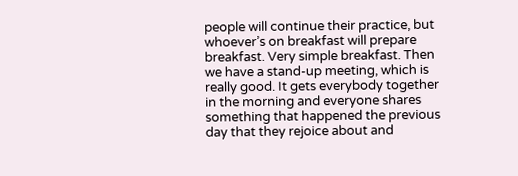people will continue their practice, but whoever’s on breakfast will prepare breakfast. Very simple breakfast. Then we have a stand-up meeting, which is really good. It gets everybody together in the morning and everyone shares something that happened the previous day that they rejoice about and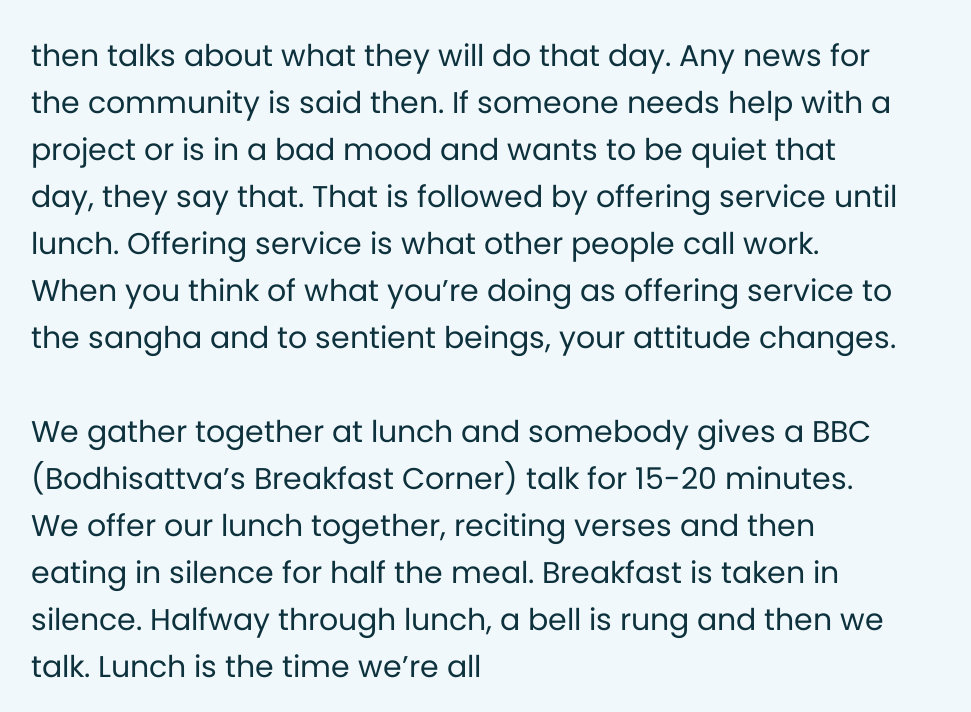then talks about what they will do that day. Any news for the community is said then. If someone needs help with a project or is in a bad mood and wants to be quiet that day, they say that. That is followed by offering service until lunch. Offering service is what other people call work. When you think of what you’re doing as offering service to the sangha and to sentient beings, your attitude changes.

We gather together at lunch and somebody gives a BBC (Bodhisattva’s Breakfast Corner) talk for 15-20 minutes. We offer our lunch together, reciting verses and then eating in silence for half the meal. Breakfast is taken in silence. Halfway through lunch, a bell is rung and then we talk. Lunch is the time we’re all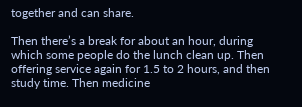together and can share.

Then there’s a break for about an hour, during which some people do the lunch clean up. Then offering service again for 1.5 to 2 hours, and then study time. Then medicine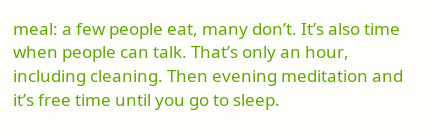meal: a few people eat, many don’t. It’s also time when people can talk. That’s only an hour, including cleaning. Then evening meditation and it’s free time until you go to sleep.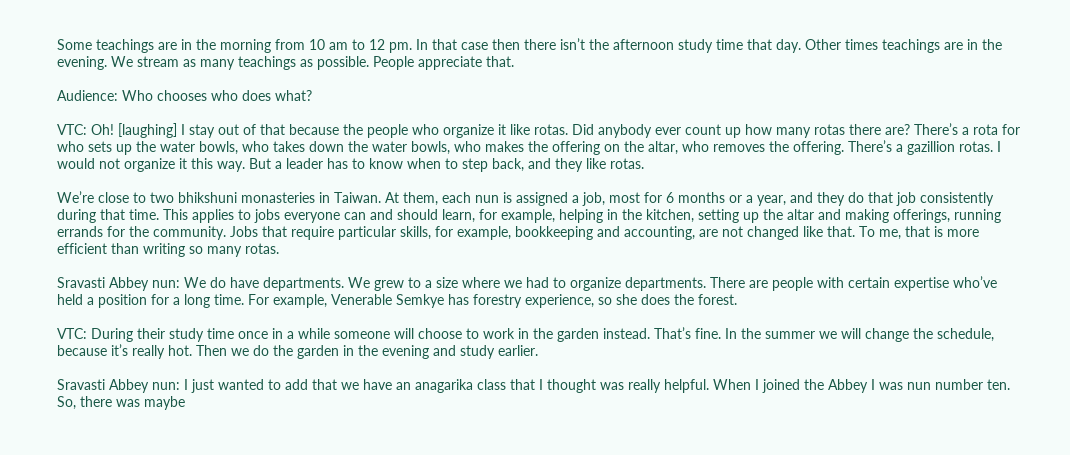Some teachings are in the morning from 10 am to 12 pm. In that case then there isn’t the afternoon study time that day. Other times teachings are in the evening. We stream as many teachings as possible. People appreciate that.

Audience: Who chooses who does what?

VTC: Oh! [laughing] I stay out of that because the people who organize it like rotas. Did anybody ever count up how many rotas there are? There’s a rota for who sets up the water bowls, who takes down the water bowls, who makes the offering on the altar, who removes the offering. There’s a gazillion rotas. I would not organize it this way. But a leader has to know when to step back, and they like rotas.

We’re close to two bhikshuni monasteries in Taiwan. At them, each nun is assigned a job, most for 6 months or a year, and they do that job consistently during that time. This applies to jobs everyone can and should learn, for example, helping in the kitchen, setting up the altar and making offerings, running errands for the community. Jobs that require particular skills, for example, bookkeeping and accounting, are not changed like that. To me, that is more efficient than writing so many rotas.

Sravasti Abbey nun: We do have departments. We grew to a size where we had to organize departments. There are people with certain expertise who’ve held a position for a long time. For example, Venerable Semkye has forestry experience, so she does the forest.

VTC: During their study time once in a while someone will choose to work in the garden instead. That’s fine. In the summer we will change the schedule, because it’s really hot. Then we do the garden in the evening and study earlier.

Sravasti Abbey nun: I just wanted to add that we have an anagarika class that I thought was really helpful. When I joined the Abbey I was nun number ten. So, there was maybe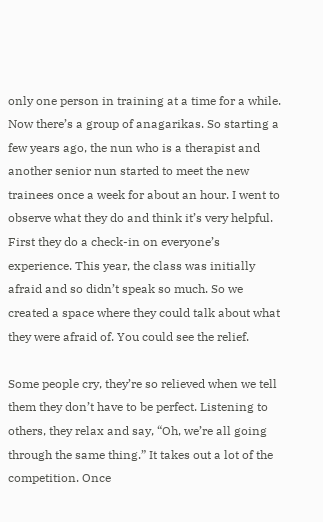only one person in training at a time for a while. Now there’s a group of anagarikas. So starting a few years ago, the nun who is a therapist and another senior nun started to meet the new trainees once a week for about an hour. I went to observe what they do and think it’s very helpful. First they do a check-in on everyone’s experience. This year, the class was initially afraid and so didn’t speak so much. So we created a space where they could talk about what they were afraid of. You could see the relief.

Some people cry, they’re so relieved when we tell them they don’t have to be perfect. Listening to others, they relax and say, “Oh, we’re all going through the same thing.” It takes out a lot of the competition. Once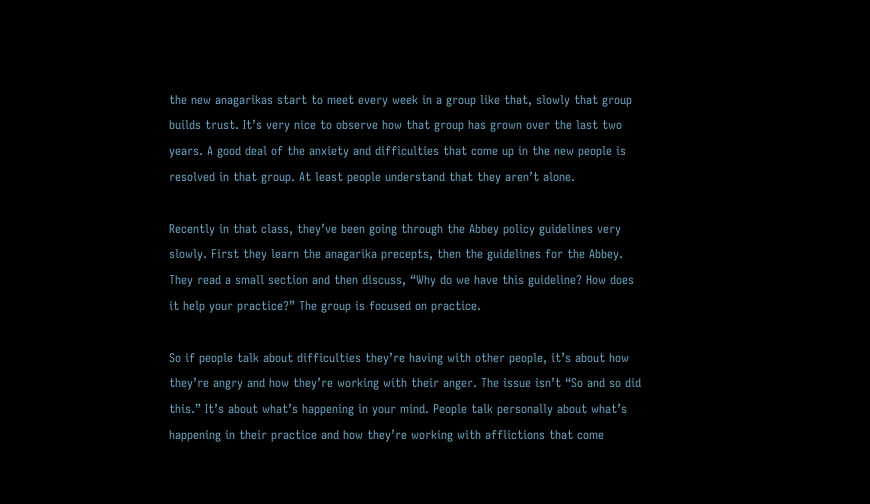the new anagarikas start to meet every week in a group like that, slowly that group builds trust. It’s very nice to observe how that group has grown over the last two years. A good deal of the anxiety and difficulties that come up in the new people is resolved in that group. At least people understand that they aren’t alone.

Recently in that class, they’ve been going through the Abbey policy guidelines very slowly. First they learn the anagarika precepts, then the guidelines for the Abbey. They read a small section and then discuss, “Why do we have this guideline? How does it help your practice?” The group is focused on practice.

So if people talk about difficulties they’re having with other people, it’s about how they’re angry and how they’re working with their anger. The issue isn’t “So and so did this.” It’s about what’s happening in your mind. People talk personally about what’s happening in their practice and how they’re working with afflictions that come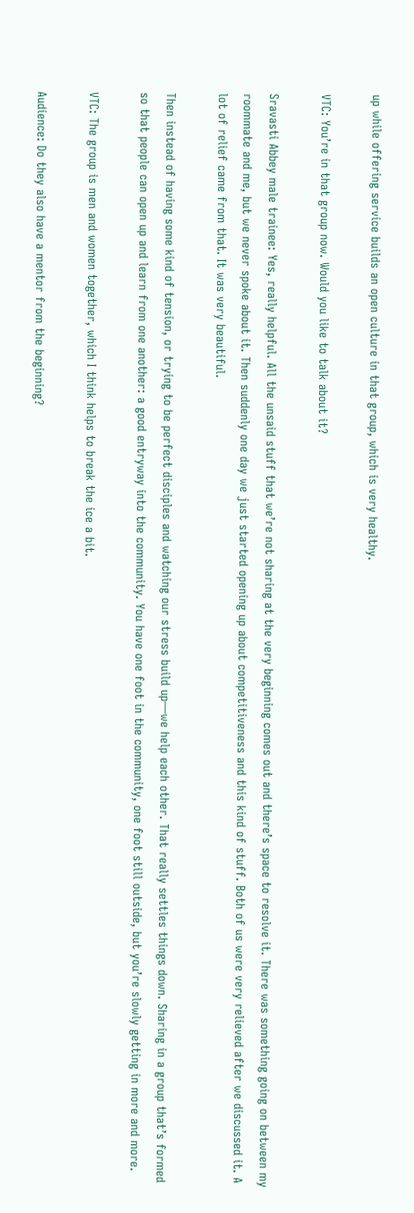up while offering service builds an open culture in that group, which is very healthy.

VTC: You’re in that group now. Would you like to talk about it?

Sravasti Abbey male trainee: Yes, really helpful. All the unsaid stuff that we’re not sharing at the very beginning comes out and there’s space to resolve it. There was something going on between my roommate and me, but we never spoke about it. Then suddenly one day we just started opening up about competitiveness and this kind of stuff. Both of us were very relieved after we discussed it. A lot of relief came from that. It was very beautiful.

Then instead of having some kind of tension, or trying to be perfect disciples and watching our stress build up—we help each other. That really settles things down. Sharing in a group that’s formed so that people can open up and learn from one another: a good entryway into the community. You have one foot in the community, one foot still outside, but you’re slowly getting in more and more.

VTC: The group is men and women together, which I think helps to break the ice a bit.

Audience: Do they also have a mentor from the beginning?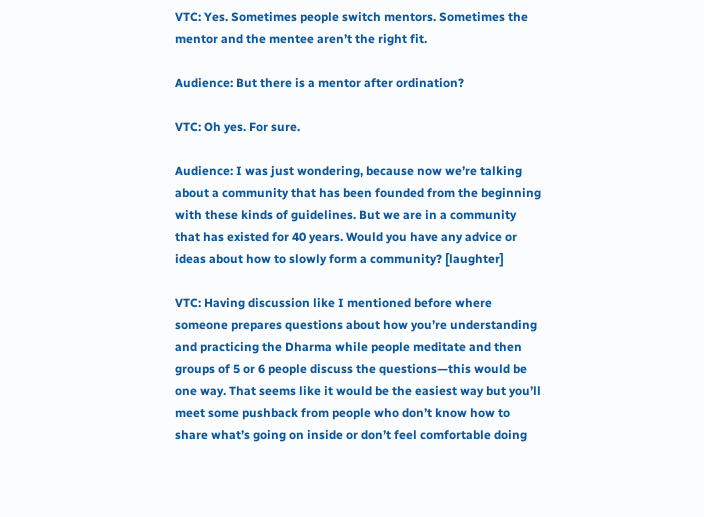VTC: Yes. Sometimes people switch mentors. Sometimes the mentor and the mentee aren’t the right fit.

Audience: But there is a mentor after ordination?

VTC: Oh yes. For sure.

Audience: I was just wondering, because now we’re talking about a community that has been founded from the beginning with these kinds of guidelines. But we are in a community that has existed for 40 years. Would you have any advice or ideas about how to slowly form a community? [laughter]

VTC: Having discussion like I mentioned before where someone prepares questions about how you’re understanding and practicing the Dharma while people meditate and then groups of 5 or 6 people discuss the questions—this would be one way. That seems like it would be the easiest way but you’ll meet some pushback from people who don’t know how to share what’s going on inside or don’t feel comfortable doing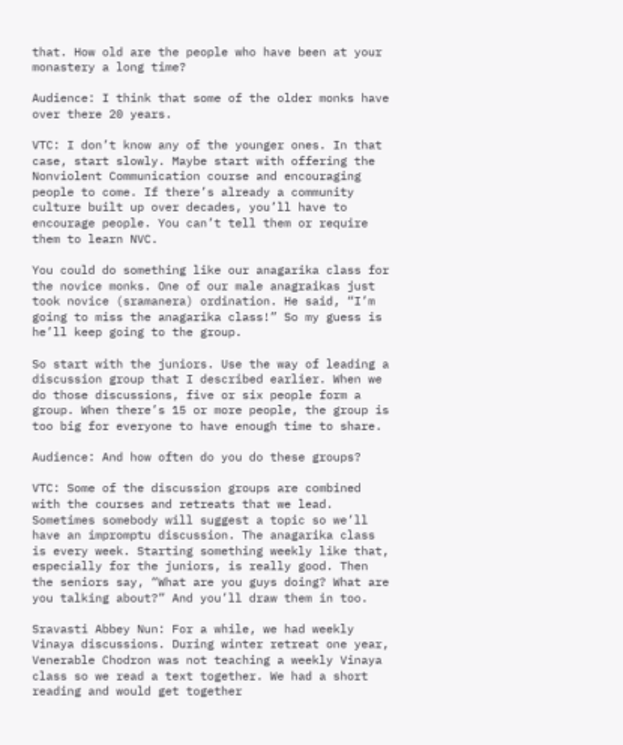that. How old are the people who have been at your monastery a long time?

Audience: I think that some of the older monks have over there 20 years.

VTC: I don’t know any of the younger ones. In that case, start slowly. Maybe start with offering the Nonviolent Communication course and encouraging people to come. If there’s already a community culture built up over decades, you’ll have to encourage people. You can’t tell them or require them to learn NVC.

You could do something like our anagarika class for the novice monks. One of our male anagraikas just took novice (sramanera) ordination. He said, “I’m going to miss the anagarika class!” So my guess is he’ll keep going to the group.

So start with the juniors. Use the way of leading a discussion group that I described earlier. When we do those discussions, five or six people form a group. When there’s 15 or more people, the group is too big for everyone to have enough time to share.

Audience: And how often do you do these groups?

VTC: Some of the discussion groups are combined with the courses and retreats that we lead. Sometimes somebody will suggest a topic so we’ll have an impromptu discussion. The anagarika class is every week. Starting something weekly like that, especially for the juniors, is really good. Then the seniors say, “What are you guys doing? What are you talking about?” And you’ll draw them in too.

Sravasti Abbey Nun: For a while, we had weekly Vinaya discussions. During winter retreat one year, Venerable Chodron was not teaching a weekly Vinaya class so we read a text together. We had a short reading and would get together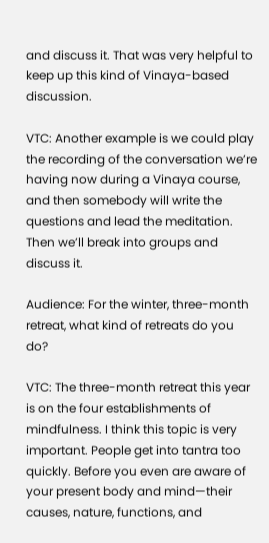and discuss it. That was very helpful to keep up this kind of Vinaya-based discussion.

VTC: Another example is we could play the recording of the conversation we’re having now during a Vinaya course, and then somebody will write the questions and lead the meditation. Then we’ll break into groups and discuss it.

Audience: For the winter, three-month retreat, what kind of retreats do you do?

VTC: The three-month retreat this year is on the four establishments of mindfulness. I think this topic is very important. People get into tantra too quickly. Before you even are aware of your present body and mind—their causes, nature, functions, and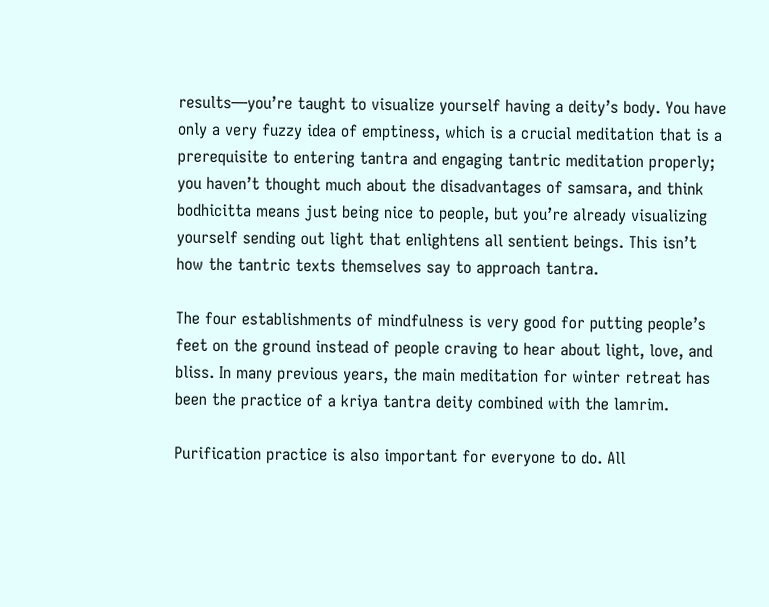results—you’re taught to visualize yourself having a deity’s body. You have only a very fuzzy idea of emptiness, which is a crucial meditation that is a prerequisite to entering tantra and engaging tantric meditation properly; you haven’t thought much about the disadvantages of samsara, and think bodhicitta means just being nice to people, but you’re already visualizing yourself sending out light that enlightens all sentient beings. This isn’t how the tantric texts themselves say to approach tantra.

The four establishments of mindfulness is very good for putting people’s feet on the ground instead of people craving to hear about light, love, and bliss. In many previous years, the main meditation for winter retreat has been the practice of a kriya tantra deity combined with the lamrim.

Purification practice is also important for everyone to do. All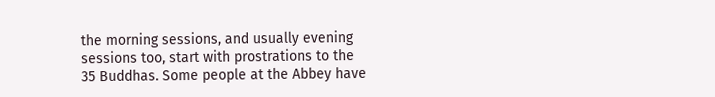the morning sessions, and usually evening sessions too, start with prostrations to the 35 Buddhas. Some people at the Abbey have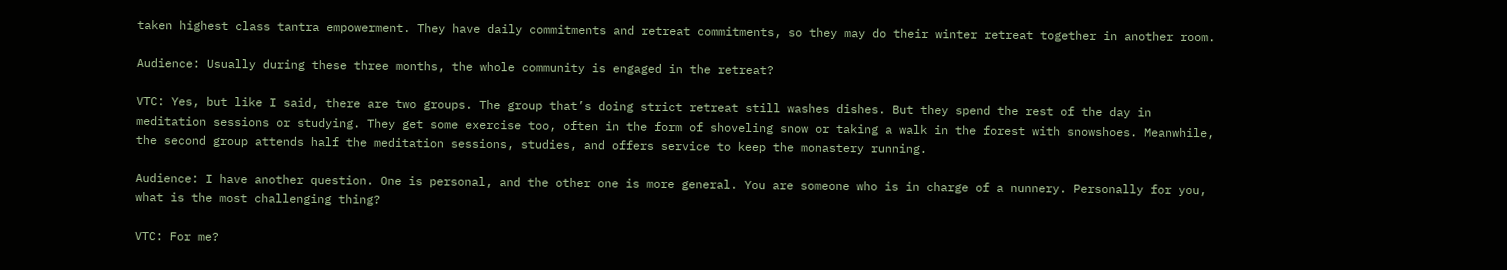taken highest class tantra empowerment. They have daily commitments and retreat commitments, so they may do their winter retreat together in another room.

Audience: Usually during these three months, the whole community is engaged in the retreat?

VTC: Yes, but like I said, there are two groups. The group that’s doing strict retreat still washes dishes. But they spend the rest of the day in meditation sessions or studying. They get some exercise too, often in the form of shoveling snow or taking a walk in the forest with snowshoes. Meanwhile, the second group attends half the meditation sessions, studies, and offers service to keep the monastery running.

Audience: I have another question. One is personal, and the other one is more general. You are someone who is in charge of a nunnery. Personally for you, what is the most challenging thing?

VTC: For me?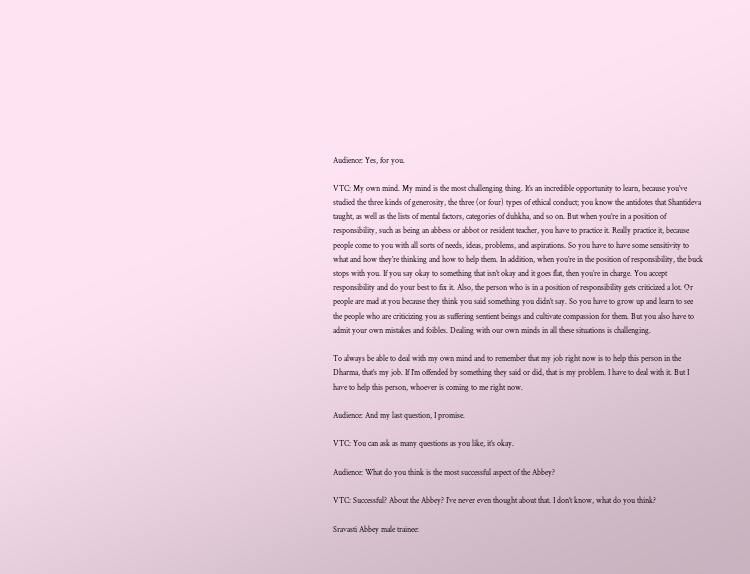Audience: Yes, for you.

VTC: My own mind. My mind is the most challenging thing. It’s an incredible opportunity to learn, because you’ve studied the three kinds of generosity, the three (or four) types of ethical conduct; you know the antidotes that Shantideva taught, as well as the lists of mental factors, categories of duhkha, and so on. But when you’re in a position of responsibility, such as being an abbess or abbot or resident teacher, you have to practice it. Really practice it, because people come to you with all sorts of needs, ideas, problems, and aspirations. So you have to have some sensitivity to what and how they’re thinking and how to help them. In addition, when you’re in the position of responsibility, the buck stops with you. If you say okay to something that isn’t okay and it goes flat, then you’re in charge. You accept responsibility and do your best to fix it. Also, the person who is in a position of responsibility gets criticized a lot. Or people are mad at you because they think you said something you didn’t say. So you have to grow up and learn to see the people who are criticizing you as suffering sentient beings and cultivate compassion for them. But you also have to admit your own mistakes and foibles. Dealing with our own minds in all these situations is challenging.

To always be able to deal with my own mind and to remember that my job right now is to help this person in the Dharma, that’s my job. If I’m offended by something they said or did, that is my problem. I have to deal with it. But I have to help this person, whoever is coming to me right now.

Audience: And my last question, I promise.

VTC: You can ask as many questions as you like, it’s okay.

Audience: What do you think is the most successful aspect of the Abbey?

VTC: Successful? About the Abbey? I’ve never even thought about that. I don’t know, what do you think?

Sravasti Abbey male trainee: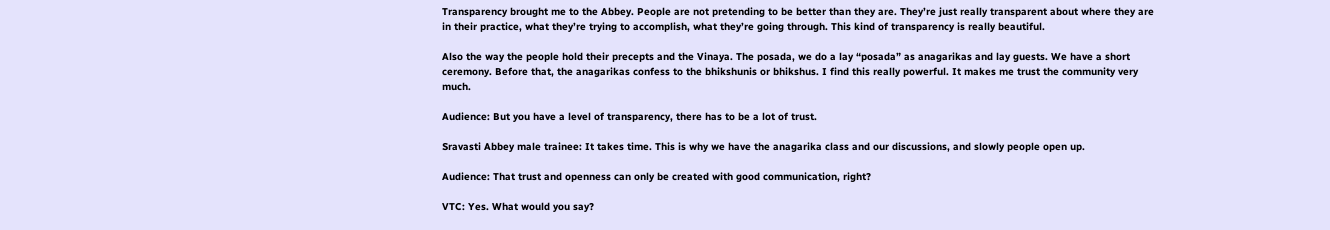Transparency brought me to the Abbey. People are not pretending to be better than they are. They’re just really transparent about where they are in their practice, what they’re trying to accomplish, what they’re going through. This kind of transparency is really beautiful.

Also the way the people hold their precepts and the Vinaya. The posada, we do a lay “posada” as anagarikas and lay guests. We have a short ceremony. Before that, the anagarikas confess to the bhikshunis or bhikshus. I find this really powerful. It makes me trust the community very much.

Audience: But you have a level of transparency, there has to be a lot of trust.

Sravasti Abbey male trainee: It takes time. This is why we have the anagarika class and our discussions, and slowly people open up.

Audience: That trust and openness can only be created with good communication, right?

VTC: Yes. What would you say?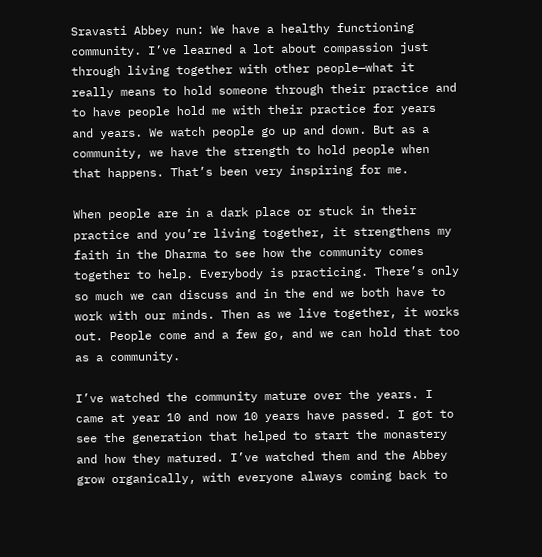Sravasti Abbey nun: We have a healthy functioning community. I’ve learned a lot about compassion just through living together with other people—what it really means to hold someone through their practice and to have people hold me with their practice for years and years. We watch people go up and down. But as a community, we have the strength to hold people when that happens. That’s been very inspiring for me.

When people are in a dark place or stuck in their practice and you’re living together, it strengthens my faith in the Dharma to see how the community comes together to help. Everybody is practicing. There’s only so much we can discuss and in the end we both have to work with our minds. Then as we live together, it works out. People come and a few go, and we can hold that too as a community.

I’ve watched the community mature over the years. I came at year 10 and now 10 years have passed. I got to see the generation that helped to start the monastery and how they matured. I’ve watched them and the Abbey grow organically, with everyone always coming back to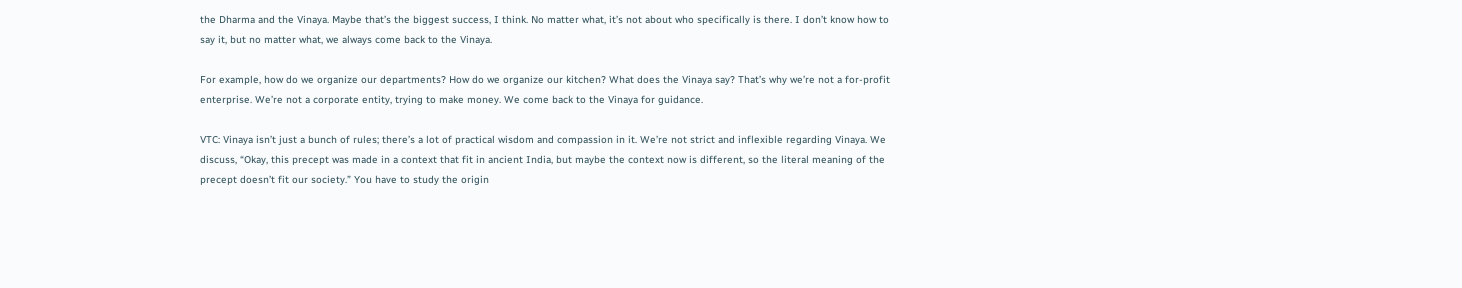the Dharma and the Vinaya. Maybe that’s the biggest success, I think. No matter what, it’s not about who specifically is there. I don’t know how to say it, but no matter what, we always come back to the Vinaya.

For example, how do we organize our departments? How do we organize our kitchen? What does the Vinaya say? That’s why we’re not a for-profit enterprise. We’re not a corporate entity, trying to make money. We come back to the Vinaya for guidance.

VTC: Vinaya isn’t just a bunch of rules; there’s a lot of practical wisdom and compassion in it. We’re not strict and inflexible regarding Vinaya. We discuss, “Okay, this precept was made in a context that fit in ancient India, but maybe the context now is different, so the literal meaning of the precept doesn’t fit our society.” You have to study the origin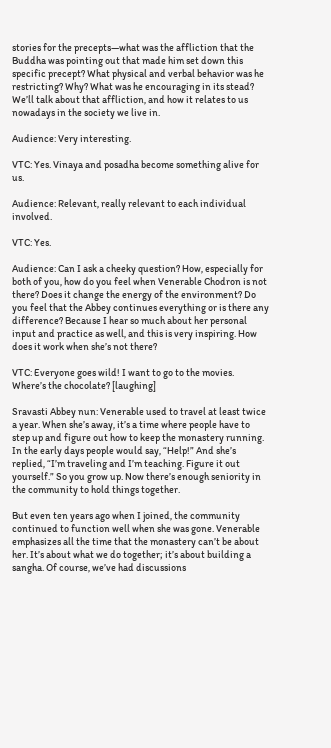stories for the precepts—what was the affliction that the Buddha was pointing out that made him set down this specific precept? What physical and verbal behavior was he restricting? Why? What was he encouraging in its stead? We’ll talk about that affliction, and how it relates to us nowadays in the society we live in.

Audience: Very interesting.

VTC: Yes. Vinaya and posadha become something alive for us.

Audience: Relevant, really relevant to each individual involved.

VTC: Yes.

Audience: Can I ask a cheeky question? How, especially for both of you, how do you feel when Venerable Chodron is not there? Does it change the energy of the environment? Do you feel that the Abbey continues everything or is there any difference? Because I hear so much about her personal input and practice as well, and this is very inspiring. How does it work when she’s not there?

VTC: Everyone goes wild! I want to go to the movies. Where’s the chocolate? [laughing]

Sravasti Abbey nun: Venerable used to travel at least twice a year. When she’s away, it’s a time where people have to step up and figure out how to keep the monastery running. In the early days people would say, “Help!” And she’s replied, “I’m traveling and I’m teaching. Figure it out yourself.” So you grow up. Now there’s enough seniority in the community to hold things together.

But even ten years ago when I joined, the community continued to function well when she was gone. Venerable emphasizes all the time that the monastery can’t be about her. It’s about what we do together; it’s about building a sangha. Of course, we’ve had discussions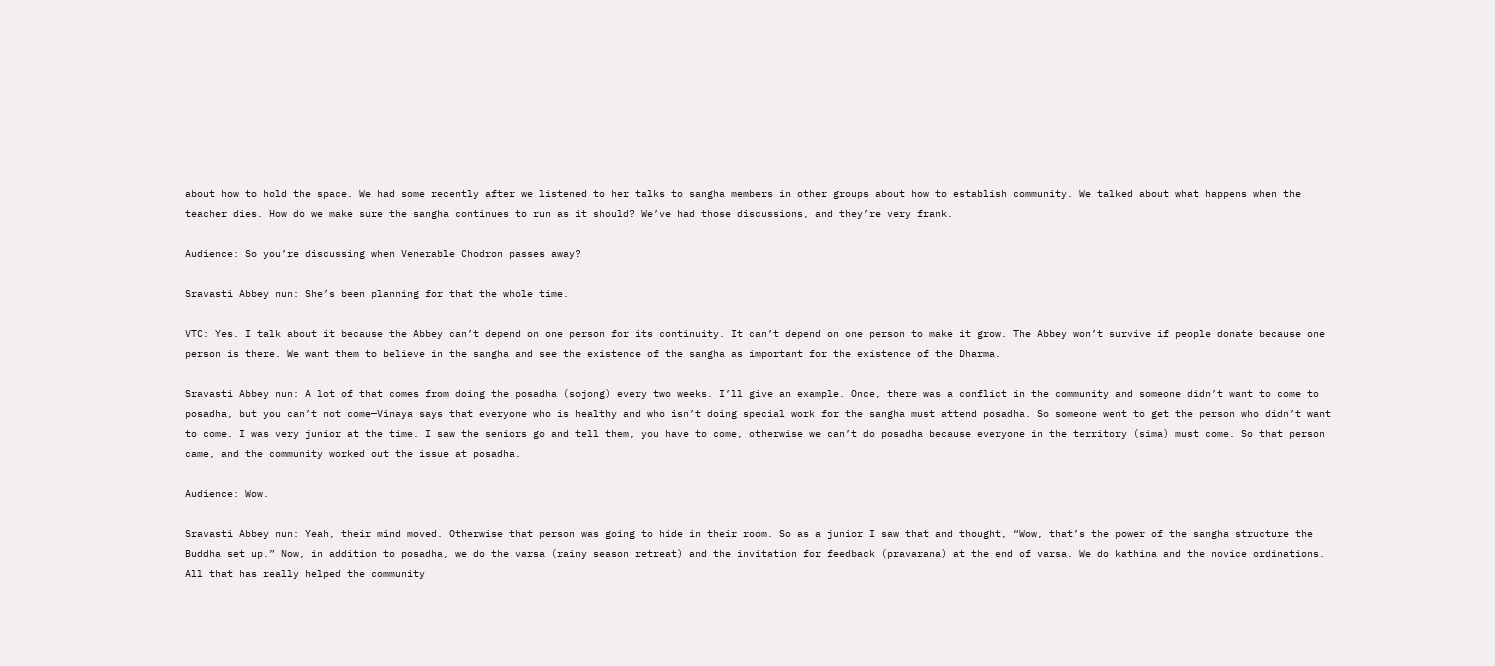about how to hold the space. We had some recently after we listened to her talks to sangha members in other groups about how to establish community. We talked about what happens when the teacher dies. How do we make sure the sangha continues to run as it should? We’ve had those discussions, and they’re very frank.

Audience: So you’re discussing when Venerable Chodron passes away?

Sravasti Abbey nun: She’s been planning for that the whole time.

VTC: Yes. I talk about it because the Abbey can’t depend on one person for its continuity. It can’t depend on one person to make it grow. The Abbey won’t survive if people donate because one person is there. We want them to believe in the sangha and see the existence of the sangha as important for the existence of the Dharma.

Sravasti Abbey nun: A lot of that comes from doing the posadha (sojong) every two weeks. I’ll give an example. Once, there was a conflict in the community and someone didn’t want to come to posadha, but you can’t not come—Vinaya says that everyone who is healthy and who isn’t doing special work for the sangha must attend posadha. So someone went to get the person who didn’t want to come. I was very junior at the time. I saw the seniors go and tell them, you have to come, otherwise we can’t do posadha because everyone in the territory (sima) must come. So that person came, and the community worked out the issue at posadha.

Audience: Wow.

Sravasti Abbey nun: Yeah, their mind moved. Otherwise that person was going to hide in their room. So as a junior I saw that and thought, “Wow, that’s the power of the sangha structure the Buddha set up.” Now, in addition to posadha, we do the varsa (rainy season retreat) and the invitation for feedback (pravarana) at the end of varsa. We do kathina and the novice ordinations. All that has really helped the community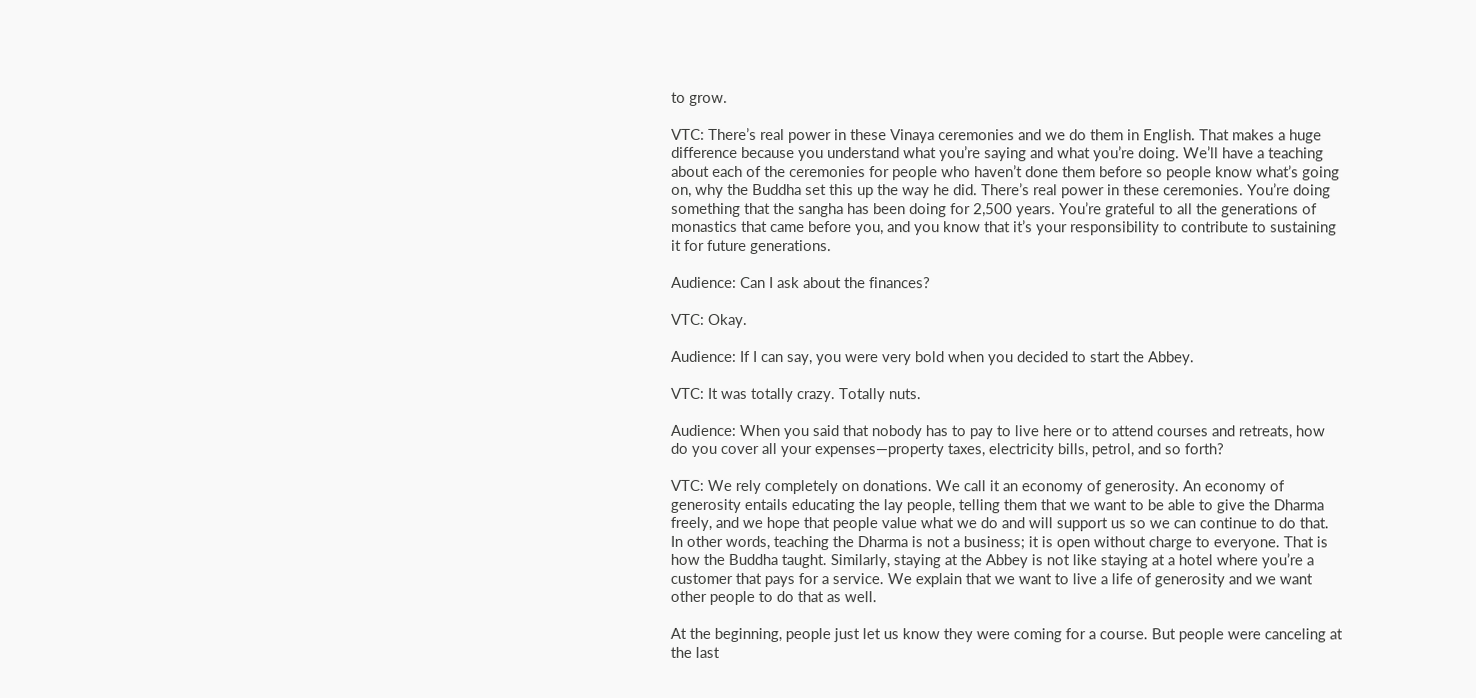to grow.

VTC: There’s real power in these Vinaya ceremonies and we do them in English. That makes a huge difference because you understand what you’re saying and what you’re doing. We’ll have a teaching about each of the ceremonies for people who haven’t done them before so people know what’s going on, why the Buddha set this up the way he did. There’s real power in these ceremonies. You’re doing something that the sangha has been doing for 2,500 years. You’re grateful to all the generations of monastics that came before you, and you know that it’s your responsibility to contribute to sustaining it for future generations.

Audience: Can I ask about the finances?

VTC: Okay.

Audience: If I can say, you were very bold when you decided to start the Abbey.

VTC: It was totally crazy. Totally nuts.

Audience: When you said that nobody has to pay to live here or to attend courses and retreats, how do you cover all your expenses—property taxes, electricity bills, petrol, and so forth?

VTC: We rely completely on donations. We call it an economy of generosity. An economy of generosity entails educating the lay people, telling them that we want to be able to give the Dharma freely, and we hope that people value what we do and will support us so we can continue to do that. In other words, teaching the Dharma is not a business; it is open without charge to everyone. That is how the Buddha taught. Similarly, staying at the Abbey is not like staying at a hotel where you’re a customer that pays for a service. We explain that we want to live a life of generosity and we want other people to do that as well.

At the beginning, people just let us know they were coming for a course. But people were canceling at the last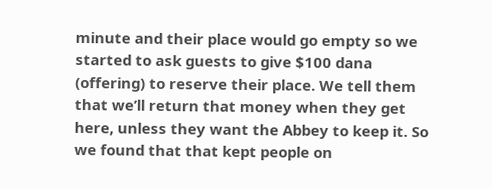minute and their place would go empty so we started to ask guests to give $100 dana (offering) to reserve their place. We tell them that we’ll return that money when they get here, unless they want the Abbey to keep it. So we found that that kept people on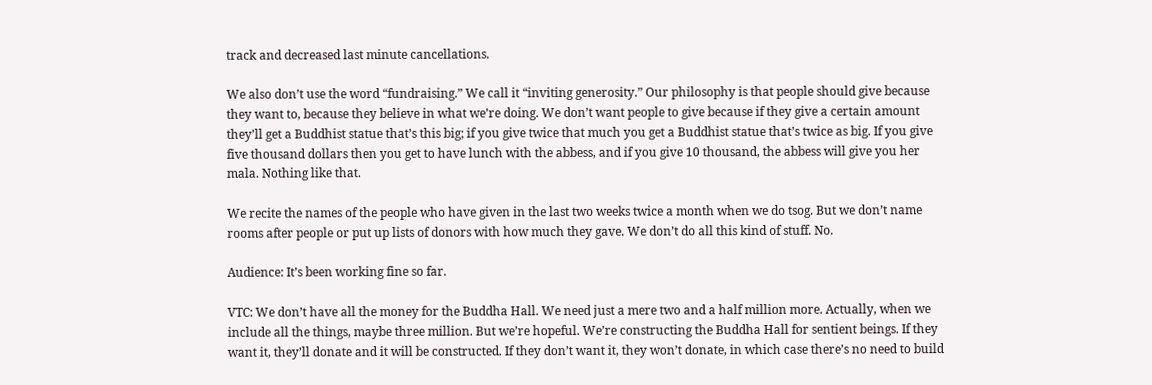track and decreased last minute cancellations.

We also don’t use the word “fundraising.” We call it “inviting generosity.” Our philosophy is that people should give because they want to, because they believe in what we’re doing. We don’t want people to give because if they give a certain amount they’ll get a Buddhist statue that’s this big; if you give twice that much you get a Buddhist statue that’s twice as big. If you give five thousand dollars then you get to have lunch with the abbess, and if you give 10 thousand, the abbess will give you her mala. Nothing like that.

We recite the names of the people who have given in the last two weeks twice a month when we do tsog. But we don’t name rooms after people or put up lists of donors with how much they gave. We don’t do all this kind of stuff. No.

Audience: It’s been working fine so far.

VTC: We don’t have all the money for the Buddha Hall. We need just a mere two and a half million more. Actually, when we include all the things, maybe three million. But we’re hopeful. We’re constructing the Buddha Hall for sentient beings. If they want it, they’ll donate and it will be constructed. If they don’t want it, they won’t donate, in which case there’s no need to build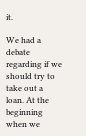it.

We had a debate regarding if we should try to take out a loan. At the beginning when we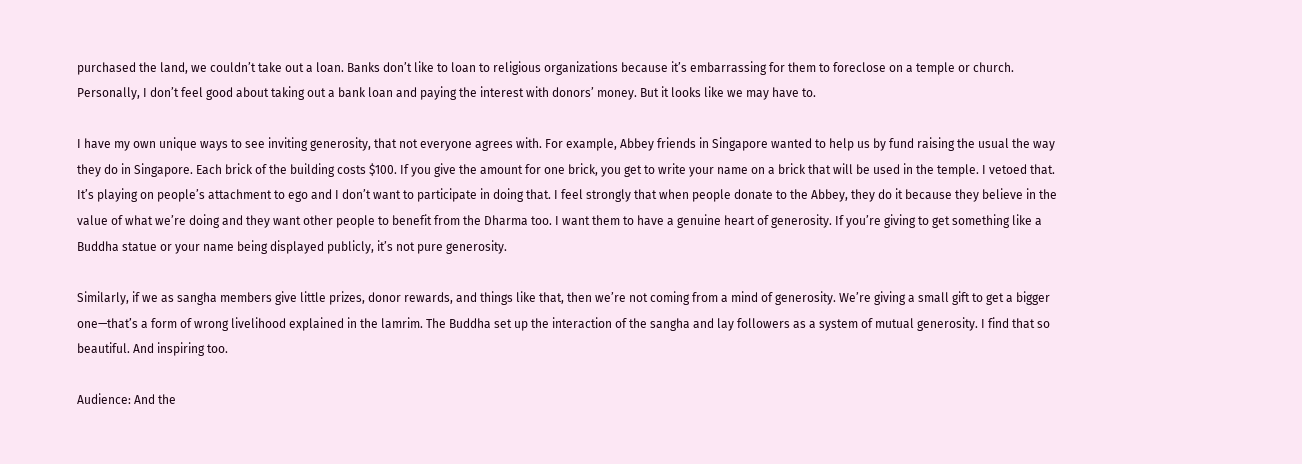purchased the land, we couldn’t take out a loan. Banks don’t like to loan to religious organizations because it’s embarrassing for them to foreclose on a temple or church. Personally, I don’t feel good about taking out a bank loan and paying the interest with donors’ money. But it looks like we may have to.

I have my own unique ways to see inviting generosity, that not everyone agrees with. For example, Abbey friends in Singapore wanted to help us by fund raising the usual the way they do in Singapore. Each brick of the building costs $100. If you give the amount for one brick, you get to write your name on a brick that will be used in the temple. I vetoed that. It’s playing on people’s attachment to ego and I don’t want to participate in doing that. I feel strongly that when people donate to the Abbey, they do it because they believe in the value of what we’re doing and they want other people to benefit from the Dharma too. I want them to have a genuine heart of generosity. If you’re giving to get something like a Buddha statue or your name being displayed publicly, it’s not pure generosity.

Similarly, if we as sangha members give little prizes, donor rewards, and things like that, then we’re not coming from a mind of generosity. We’re giving a small gift to get a bigger one—that’s a form of wrong livelihood explained in the lamrim. The Buddha set up the interaction of the sangha and lay followers as a system of mutual generosity. I find that so beautiful. And inspiring too.

Audience: And the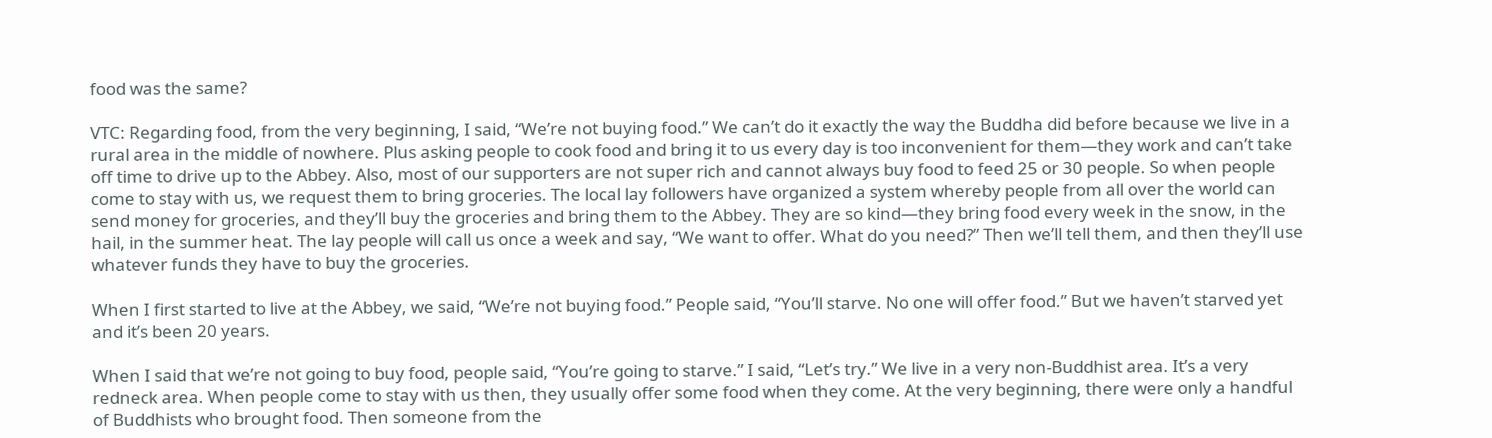food was the same?

VTC: Regarding food, from the very beginning, I said, “We’re not buying food.” We can’t do it exactly the way the Buddha did before because we live in a rural area in the middle of nowhere. Plus asking people to cook food and bring it to us every day is too inconvenient for them—they work and can’t take off time to drive up to the Abbey. Also, most of our supporters are not super rich and cannot always buy food to feed 25 or 30 people. So when people come to stay with us, we request them to bring groceries. The local lay followers have organized a system whereby people from all over the world can send money for groceries, and they’ll buy the groceries and bring them to the Abbey. They are so kind—they bring food every week in the snow, in the hail, in the summer heat. The lay people will call us once a week and say, “We want to offer. What do you need?” Then we’ll tell them, and then they’ll use whatever funds they have to buy the groceries.

When I first started to live at the Abbey, we said, “We’re not buying food.” People said, “You’ll starve. No one will offer food.” But we haven’t starved yet and it’s been 20 years.

When I said that we’re not going to buy food, people said, “You’re going to starve.” I said, “Let’s try.” We live in a very non-Buddhist area. It’s a very redneck area. When people come to stay with us then, they usually offer some food when they come. At the very beginning, there were only a handful of Buddhists who brought food. Then someone from the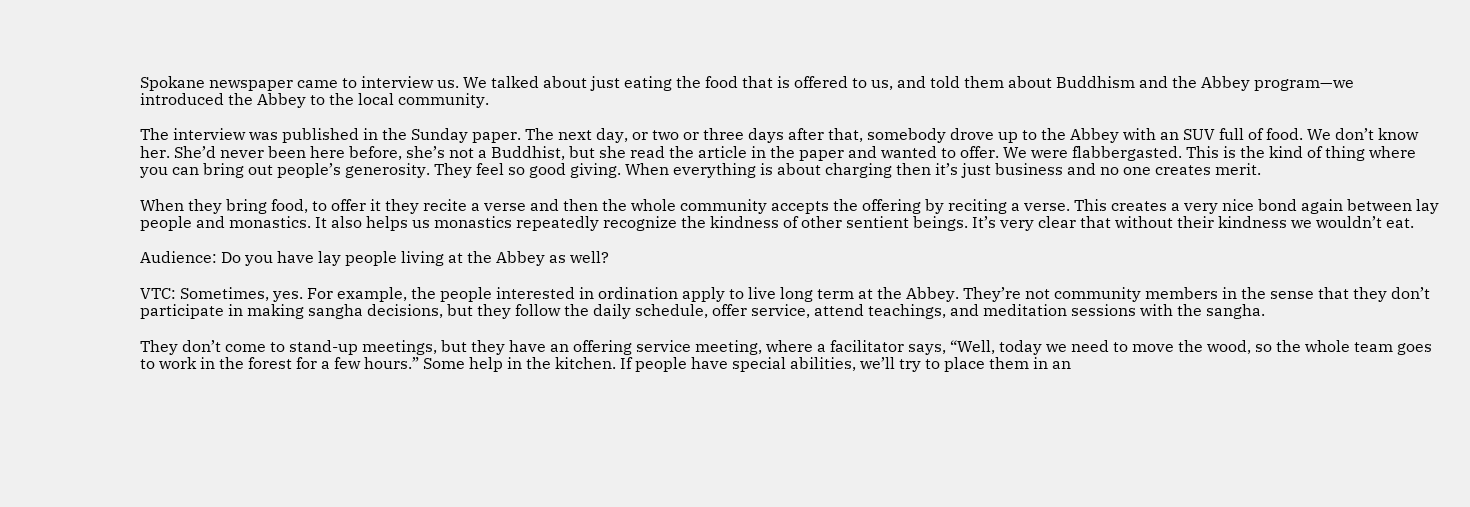Spokane newspaper came to interview us. We talked about just eating the food that is offered to us, and told them about Buddhism and the Abbey program—we introduced the Abbey to the local community.

The interview was published in the Sunday paper. The next day, or two or three days after that, somebody drove up to the Abbey with an SUV full of food. We don’t know her. She’d never been here before, she’s not a Buddhist, but she read the article in the paper and wanted to offer. We were flabbergasted. This is the kind of thing where you can bring out people’s generosity. They feel so good giving. When everything is about charging then it’s just business and no one creates merit.

When they bring food, to offer it they recite a verse and then the whole community accepts the offering by reciting a verse. This creates a very nice bond again between lay people and monastics. It also helps us monastics repeatedly recognize the kindness of other sentient beings. It’s very clear that without their kindness we wouldn’t eat.

Audience: Do you have lay people living at the Abbey as well?

VTC: Sometimes, yes. For example, the people interested in ordination apply to live long term at the Abbey. They’re not community members in the sense that they don’t participate in making sangha decisions, but they follow the daily schedule, offer service, attend teachings, and meditation sessions with the sangha.

They don’t come to stand-up meetings, but they have an offering service meeting, where a facilitator says, “Well, today we need to move the wood, so the whole team goes to work in the forest for a few hours.” Some help in the kitchen. If people have special abilities, we’ll try to place them in an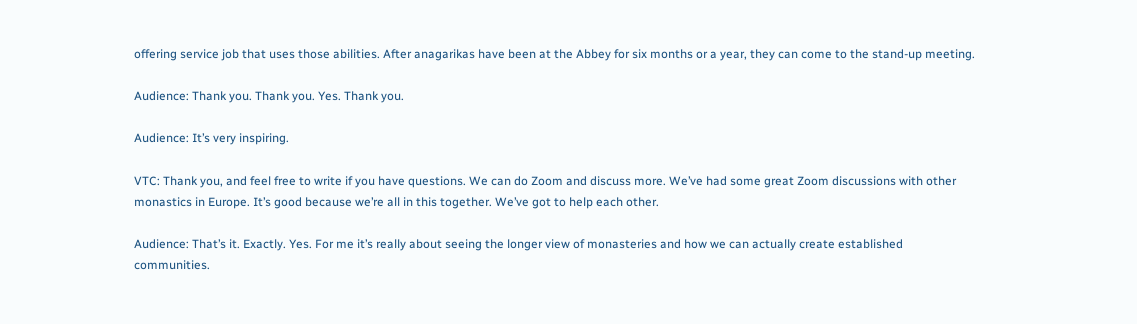offering service job that uses those abilities. After anagarikas have been at the Abbey for six months or a year, they can come to the stand-up meeting.

Audience: Thank you. Thank you. Yes. Thank you.

Audience: It’s very inspiring.

VTC: Thank you, and feel free to write if you have questions. We can do Zoom and discuss more. We’ve had some great Zoom discussions with other monastics in Europe. It’s good because we’re all in this together. We’ve got to help each other.

Audience: That’s it. Exactly. Yes. For me it’s really about seeing the longer view of monasteries and how we can actually create established communities.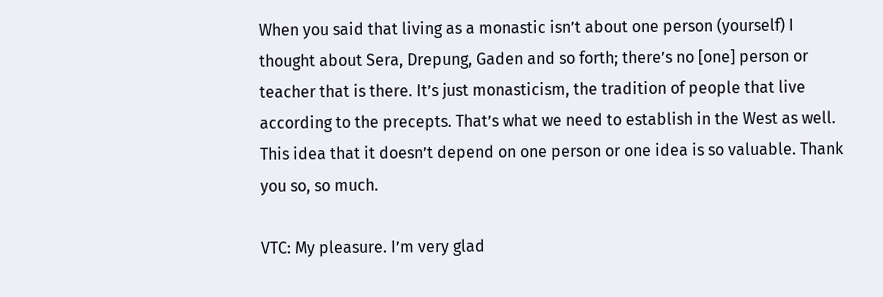When you said that living as a monastic isn’t about one person (yourself) I thought about Sera, Drepung, Gaden and so forth; there’s no [one] person or teacher that is there. It’s just monasticism, the tradition of people that live according to the precepts. That’s what we need to establish in the West as well. This idea that it doesn’t depend on one person or one idea is so valuable. Thank you so, so much.

VTC: My pleasure. I’m very glad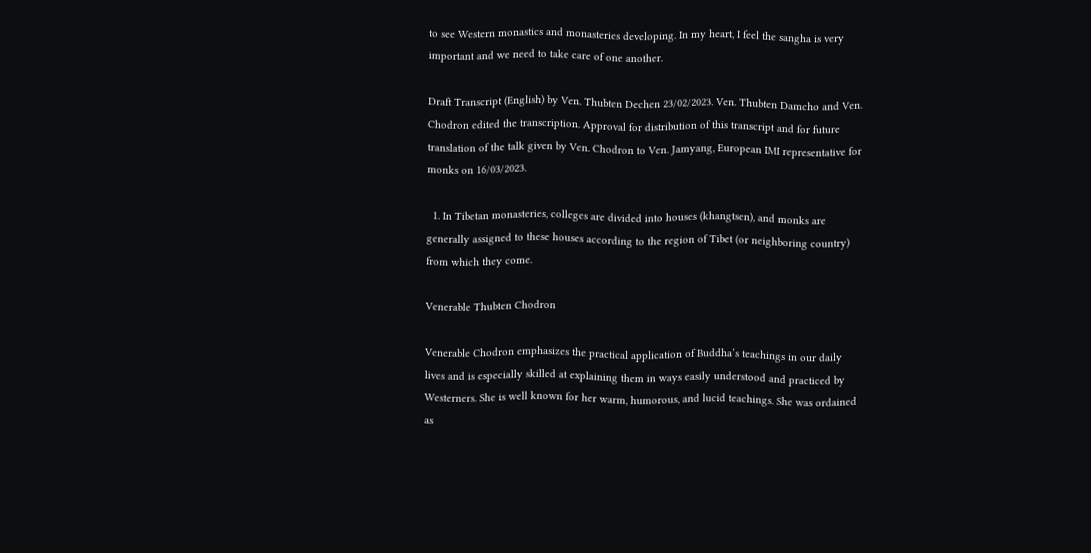to see Western monastics and monasteries developing. In my heart, I feel the sangha is very important and we need to take care of one another.

Draft Transcript (English) by Ven. Thubten Dechen 23/02/2023. Ven. Thubten Damcho and Ven. Chodron edited the transcription. Approval for distribution of this transcript and for future translation of the talk given by Ven. Chodron to Ven. Jamyang, European IMI representative for monks on 16/03/2023.

  1. In Tibetan monasteries, colleges are divided into houses (khangtsen), and monks are generally assigned to these houses according to the region of Tibet (or neighboring country) from which they come.

Venerable Thubten Chodron

Venerable Chodron emphasizes the practical application of Buddha’s teachings in our daily lives and is especially skilled at explaining them in ways easily understood and practiced by Westerners. She is well known for her warm, humorous, and lucid teachings. She was ordained as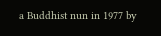a Buddhist nun in 1977 by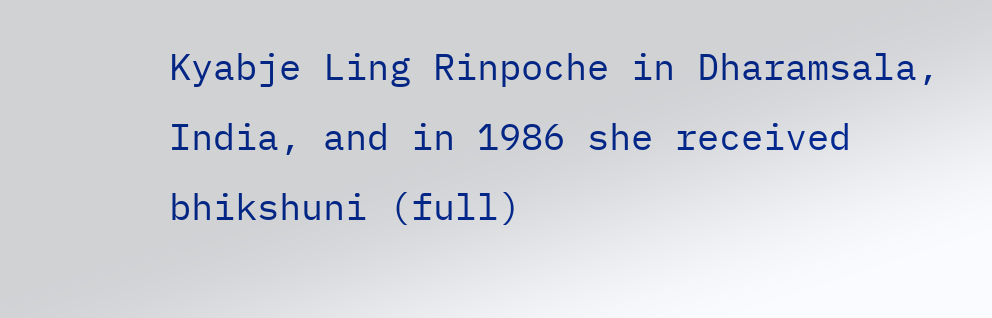Kyabje Ling Rinpoche in Dharamsala, India, and in 1986 she received bhikshuni (full)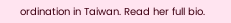ordination in Taiwan. Read her full bio.